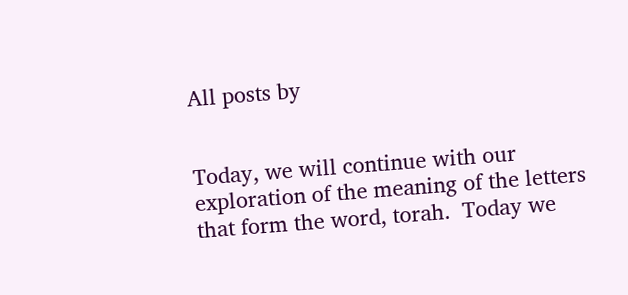All posts by


Today, we will continue with our exploration of the meaning of the letters that form the word, torah.  Today we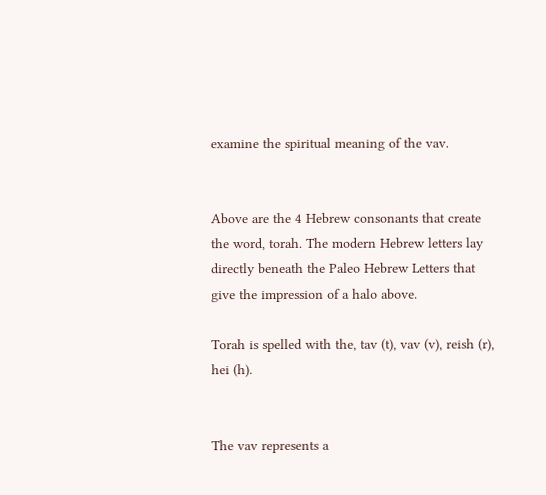examine the spiritual meaning of the vav.


Above are the 4 Hebrew consonants that create the word, torah. The modern Hebrew letters lay directly beneath the Paleo Hebrew Letters that give the impression of a halo above.

Torah is spelled with the, tav (t), vav (v), reish (r), hei (h).


The vav represents a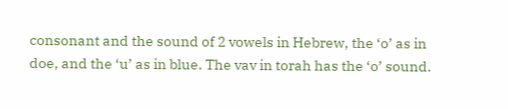consonant and the sound of 2 vowels in Hebrew, the ‘o’ as in doe, and the ‘u’ as in blue. The vav in torah has the ‘o’ sound.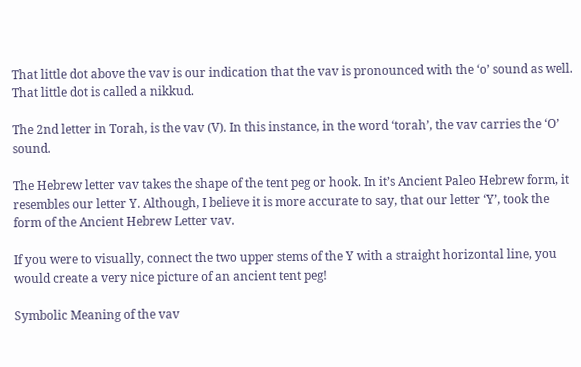That little dot above the vav is our indication that the vav is pronounced with the ‘o’ sound as well.  That little dot is called a nikkud.

The 2nd letter in Torah, is the vav (V). In this instance, in the word ‘torah’, the vav carries the ‘O’ sound.

The Hebrew letter vav takes the shape of the tent peg or hook. In it’s Ancient Paleo Hebrew form, it resembles our letter Y. Although, I believe it is more accurate to say, that our letter ‘Y’, took the form of the Ancient Hebrew Letter vav.

If you were to visually, connect the two upper stems of the Y with a straight horizontal line, you would create a very nice picture of an ancient tent peg!

Symbolic Meaning of the vav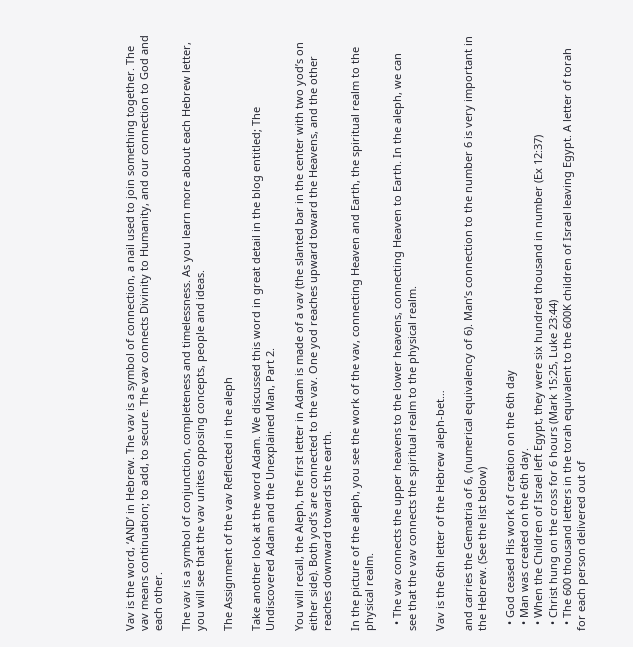Vav is the word, ‘AND’ in Hebrew. The vav is a symbol of connection, a nail used to join something together. The vav means continuation; to add, to secure. The vav connects Divinity to Humanity, and our connection to God and each other.

The vav is a symbol of conjunction, completeness and timelessness. As you learn more about each Hebrew letter, you will see that the vav unites opposing concepts, people and ideas.

The Assignment of the vav Reflected in the aleph

Take another look at the word Adam. We discussed this word in great detail in the blog entitled; The Undiscovered Adam and the Unexplained Man, Part 2.

You will recall, the Aleph, the first letter in Adam is made of a vav (the slanted bar in the center with two yod’s on either side). Both yod’s are connected to the vav. One yod reaches upward toward the Heavens, and the other reaches downward towards the earth.

In the picture of the aleph, you see the work of the vav, connecting Heaven and Earth, the spiritual realm to the physical realm.

  • The vav connects the upper heavens to the lower heavens, connecting Heaven to Earth. In the aleph, we can see that the vav connects the spiritual realm to the physical realm.

Vav is the 6th letter of the Hebrew aleph-bet…

and carries the Gematria of 6, (numerical equivalency of 6). Man’s connection to the number 6 is very important in the Hebrew. (See the list below)

  • God ceased His work of creation on the 6th day
  • Man was created on the 6th day.
  • When the Children of Israel left Egypt, they were six hundred thousand in number (Ex 12:37)
  • Christ hung on the cross for 6 hours (Mark 15:25, Luke 23:44)
  • The 600 thousand letters in the torah equivalent to the 600K children of Israel leaving Egypt. A letter of torah for each person delivered out of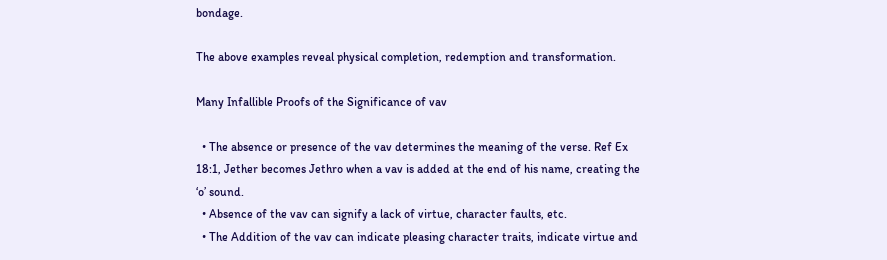bondage.

The above examples reveal physical completion, redemption and transformation.

Many Infallible Proofs of the Significance of vav

  • The absence or presence of the vav determines the meaning of the verse. Ref Ex 18:1, Jether becomes Jethro when a vav is added at the end of his name, creating the ‘o’ sound.
  • Absence of the vav can signify a lack of virtue, character faults, etc.
  • The Addition of the vav can indicate pleasing character traits, indicate virtue and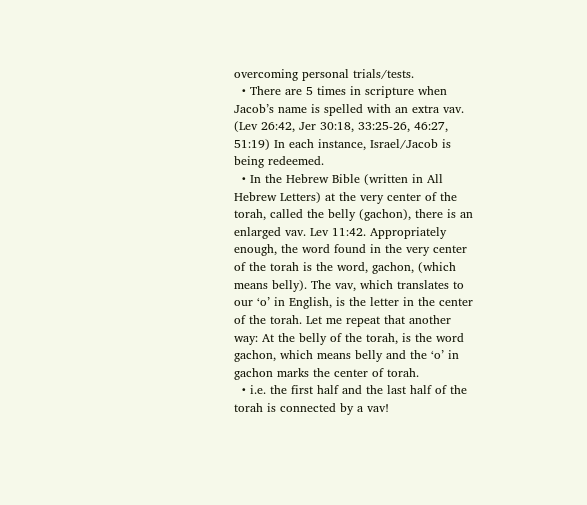overcoming personal trials/tests.
  • There are 5 times in scripture when Jacob’s name is spelled with an extra vav. (Lev 26:42, Jer 30:18, 33:25-26, 46:27, 51:19) In each instance, Israel/Jacob is being redeemed.
  • In the Hebrew Bible (written in All Hebrew Letters) at the very center of the torah, called the belly (gachon), there is an enlarged vav. Lev 11:42. Appropriately enough, the word found in the very center of the torah is the word, gachon, (which means belly). The vav, which translates to our ‘o’ in English, is the letter in the center of the torah. Let me repeat that another way: At the belly of the torah, is the word gachon, which means belly and the ‘o’ in gachon marks the center of torah.
  • i.e. the first half and the last half of the torah is connected by a vav!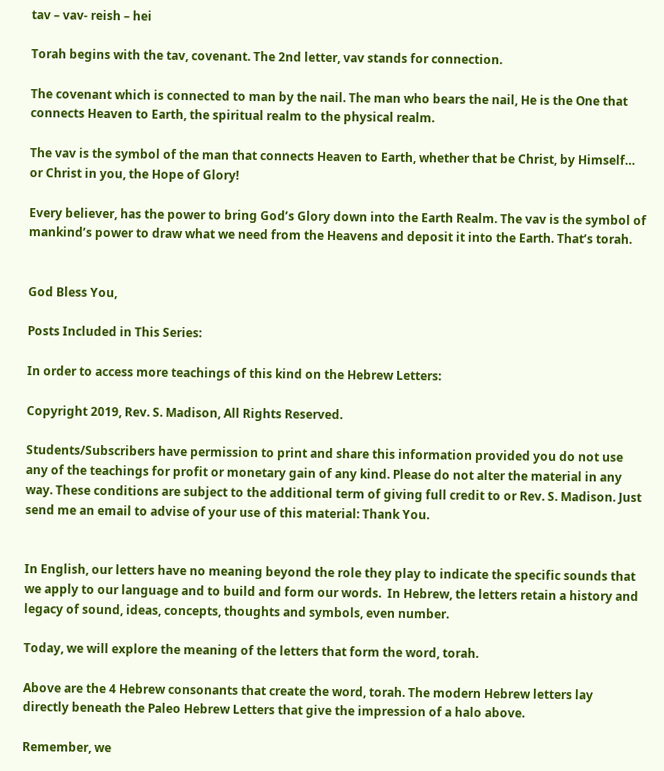tav – vav- reish – hei

Torah begins with the tav, covenant. The 2nd letter, vav stands for connection.

The covenant which is connected to man by the nail. The man who bears the nail, He is the One that connects Heaven to Earth, the spiritual realm to the physical realm.

The vav is the symbol of the man that connects Heaven to Earth, whether that be Christ, by Himself… or Christ in you, the Hope of Glory!

Every believer, has the power to bring God’s Glory down into the Earth Realm. The vav is the symbol of mankind’s power to draw what we need from the Heavens and deposit it into the Earth. That’s torah.


God Bless You,

Posts Included in This Series:

In order to access more teachings of this kind on the Hebrew Letters:

Copyright 2019, Rev. S. Madison, All Rights Reserved.

Students/Subscribers have permission to print and share this information provided you do not use any of the teachings for profit or monetary gain of any kind. Please do not alter the material in any way. These conditions are subject to the additional term of giving full credit to or Rev. S. Madison. Just send me an email to advise of your use of this material: Thank You.


In English, our letters have no meaning beyond the role they play to indicate the specific sounds that we apply to our language and to build and form our words.  In Hebrew, the letters retain a history and legacy of sound, ideas, concepts, thoughts and symbols, even number.

Today, we will explore the meaning of the letters that form the word, torah.

Above are the 4 Hebrew consonants that create the word, torah. The modern Hebrew letters lay directly beneath the Paleo Hebrew Letters that give the impression of a halo above.

Remember, we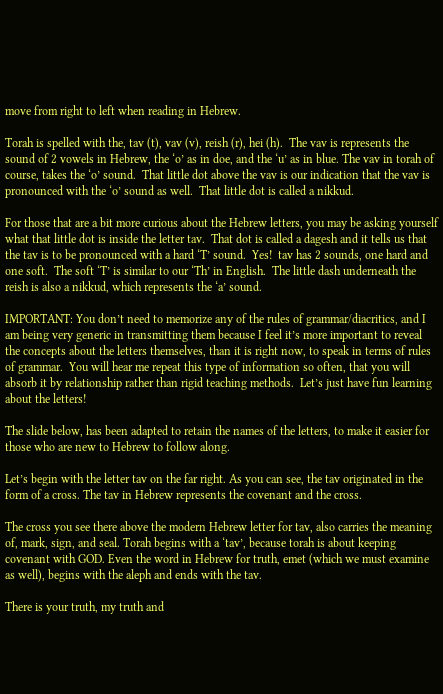move from right to left when reading in Hebrew.

Torah is spelled with the, tav (t), vav (v), reish (r), hei (h).  The vav is represents the sound of 2 vowels in Hebrew, the ‘o’ as in doe, and the ‘u’ as in blue. The vav in torah of course, takes the ‘o’ sound.  That little dot above the vav is our indication that the vav is pronounced with the ‘o’ sound as well.  That little dot is called a nikkud.

For those that are a bit more curious about the Hebrew letters, you may be asking yourself what that little dot is inside the letter tav.  That dot is called a dagesh and it tells us that the tav is to be pronounced with a hard ‘T’ sound.  Yes!  tav has 2 sounds, one hard and one soft.  The soft ‘T’ is similar to our ‘Th’ in English.  The little dash underneath the reish is also a nikkud, which represents the ‘a’ sound.

IMPORTANT: You don’t need to memorize any of the rules of grammar/diacritics, and I am being very generic in transmitting them because I feel it’s more important to reveal the concepts about the letters themselves, than it is right now, to speak in terms of rules of grammar.  You will hear me repeat this type of information so often, that you will absorb it by relationship rather than rigid teaching methods.  Let’s just have fun learning about the letters!

The slide below, has been adapted to retain the names of the letters, to make it easier for those who are new to Hebrew to follow along.

Let’s begin with the letter tav on the far right. As you can see, the tav originated in the form of a cross. The tav in Hebrew represents the covenant and the cross.

The cross you see there above the modern Hebrew letter for tav, also carries the meaning of, mark, sign, and seal. Torah begins with a ‘tav’, because torah is about keeping covenant with GOD. Even the word in Hebrew for truth, emet (which we must examine as well), begins with the aleph and ends with the tav.

There is your truth, my truth and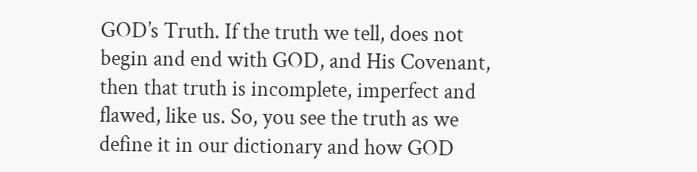GOD’s Truth. If the truth we tell, does not begin and end with GOD, and His Covenant, then that truth is incomplete, imperfect and flawed, like us. So, you see the truth as we define it in our dictionary and how GOD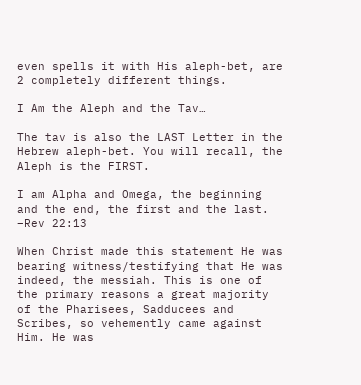even spells it with His aleph-bet, are 2 completely different things.

I Am the Aleph and the Tav…

The tav is also the LAST Letter in the Hebrew aleph-bet. You will recall, the Aleph is the FIRST.

I am Alpha and Omega, the beginning and the end, the first and the last. –Rev 22:13

When Christ made this statement He was bearing witness/testifying that He was indeed, the messiah. This is one of the primary reasons a great majority of the Pharisees, Sadducees and Scribes, so vehemently came against Him. He was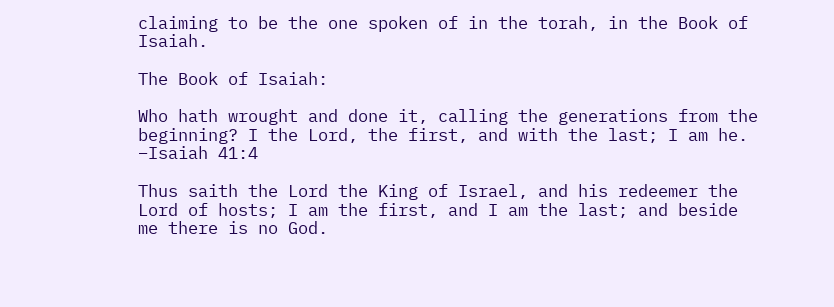claiming to be the one spoken of in the torah, in the Book of Isaiah.

The Book of Isaiah:

Who hath wrought and done it, calling the generations from the beginning? I the Lord, the first, and with the last; I am he. –Isaiah 41:4

Thus saith the Lord the King of Israel, and his redeemer the Lord of hosts; I am the first, and I am the last; and beside me there is no God.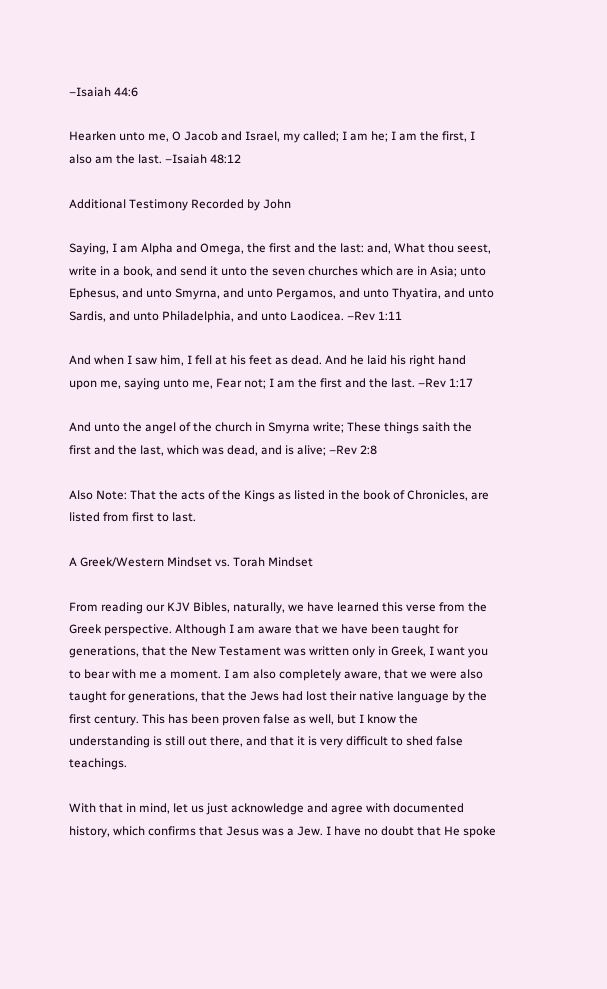–Isaiah 44:6

Hearken unto me, O Jacob and Israel, my called; I am he; I am the first, I also am the last. –Isaiah 48:12

Additional Testimony Recorded by John

Saying, I am Alpha and Omega, the first and the last: and, What thou seest, write in a book, and send it unto the seven churches which are in Asia; unto Ephesus, and unto Smyrna, and unto Pergamos, and unto Thyatira, and unto Sardis, and unto Philadelphia, and unto Laodicea. –Rev 1:11

And when I saw him, I fell at his feet as dead. And he laid his right hand upon me, saying unto me, Fear not; I am the first and the last. –Rev 1:17

And unto the angel of the church in Smyrna write; These things saith the first and the last, which was dead, and is alive; –Rev 2:8

Also Note: That the acts of the Kings as listed in the book of Chronicles, are listed from first to last.

A Greek/Western Mindset vs. Torah Mindset

From reading our KJV Bibles, naturally, we have learned this verse from the Greek perspective. Although I am aware that we have been taught for generations, that the New Testament was written only in Greek, I want you to bear with me a moment. I am also completely aware, that we were also taught for generations, that the Jews had lost their native language by the first century. This has been proven false as well, but I know the understanding is still out there, and that it is very difficult to shed false teachings.

With that in mind, let us just acknowledge and agree with documented history, which confirms that Jesus was a Jew. I have no doubt that He spoke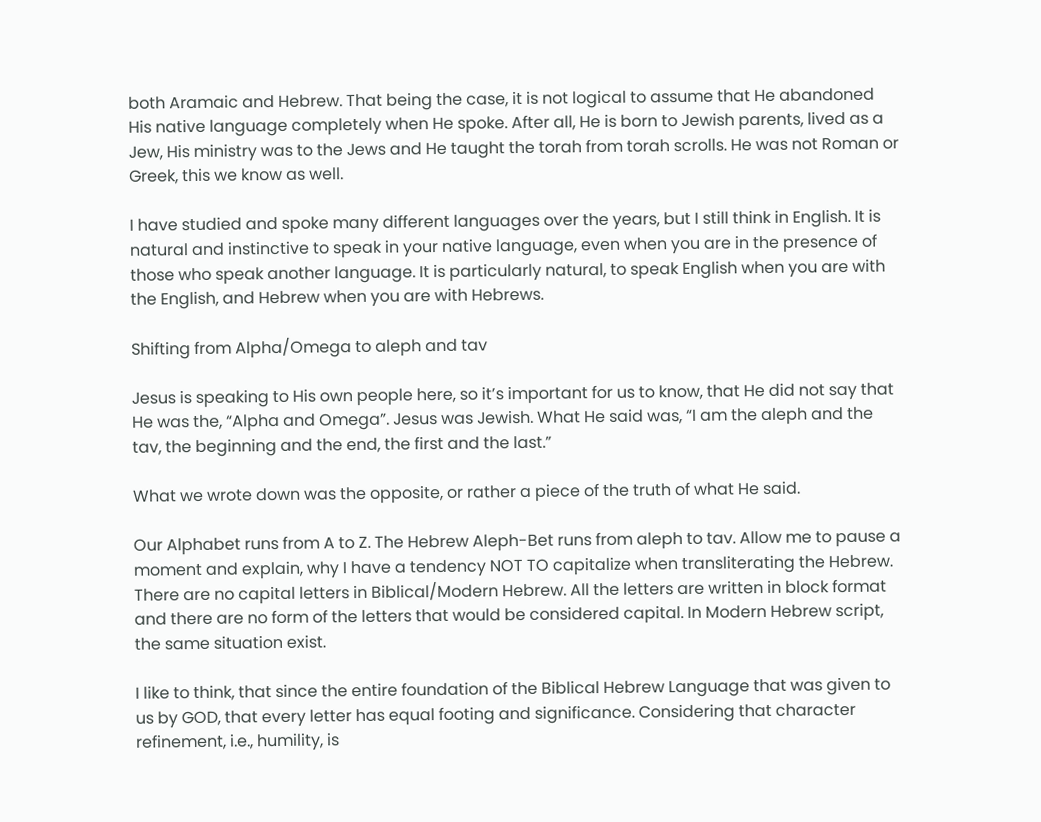both Aramaic and Hebrew. That being the case, it is not logical to assume that He abandoned His native language completely when He spoke. After all, He is born to Jewish parents, lived as a Jew, His ministry was to the Jews and He taught the torah from torah scrolls. He was not Roman or Greek, this we know as well.

I have studied and spoke many different languages over the years, but I still think in English. It is natural and instinctive to speak in your native language, even when you are in the presence of those who speak another language. It is particularly natural, to speak English when you are with the English, and Hebrew when you are with Hebrews.

Shifting from Alpha/Omega to aleph and tav

Jesus is speaking to His own people here, so it’s important for us to know, that He did not say that He was the, “Alpha and Omega”. Jesus was Jewish. What He said was, “I am the aleph and the tav, the beginning and the end, the first and the last.”

What we wrote down was the opposite, or rather a piece of the truth of what He said.

Our Alphabet runs from A to Z. The Hebrew Aleph-Bet runs from aleph to tav. Allow me to pause a moment and explain, why I have a tendency NOT TO capitalize when transliterating the Hebrew. There are no capital letters in Biblical/Modern Hebrew. All the letters are written in block format and there are no form of the letters that would be considered capital. In Modern Hebrew script, the same situation exist.

I like to think, that since the entire foundation of the Biblical Hebrew Language that was given to us by GOD, that every letter has equal footing and significance. Considering that character refinement, i.e., humility, is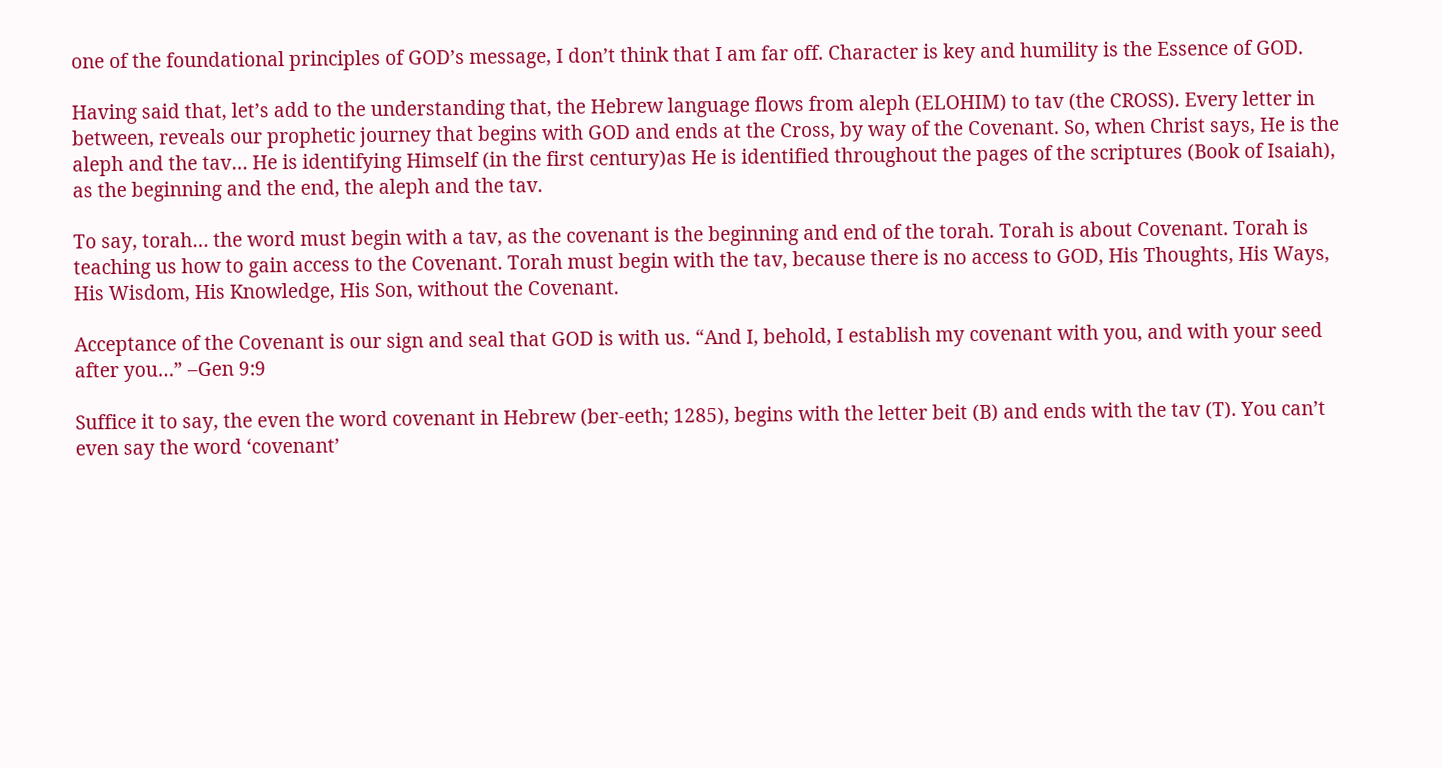one of the foundational principles of GOD’s message, I don’t think that I am far off. Character is key and humility is the Essence of GOD.

Having said that, let’s add to the understanding that, the Hebrew language flows from aleph (ELOHIM) to tav (the CROSS). Every letter in between, reveals our prophetic journey that begins with GOD and ends at the Cross, by way of the Covenant. So, when Christ says, He is the aleph and the tav… He is identifying Himself (in the first century)as He is identified throughout the pages of the scriptures (Book of Isaiah), as the beginning and the end, the aleph and the tav.

To say, torah… the word must begin with a tav, as the covenant is the beginning and end of the torah. Torah is about Covenant. Torah is teaching us how to gain access to the Covenant. Torah must begin with the tav, because there is no access to GOD, His Thoughts, His Ways, His Wisdom, His Knowledge, His Son, without the Covenant.

Acceptance of the Covenant is our sign and seal that GOD is with us. “And I, behold, I establish my covenant with you, and with your seed after you…” –Gen 9:9

Suffice it to say, the even the word covenant in Hebrew (ber-eeth; 1285), begins with the letter beit (B) and ends with the tav (T). You can’t even say the word ‘covenant’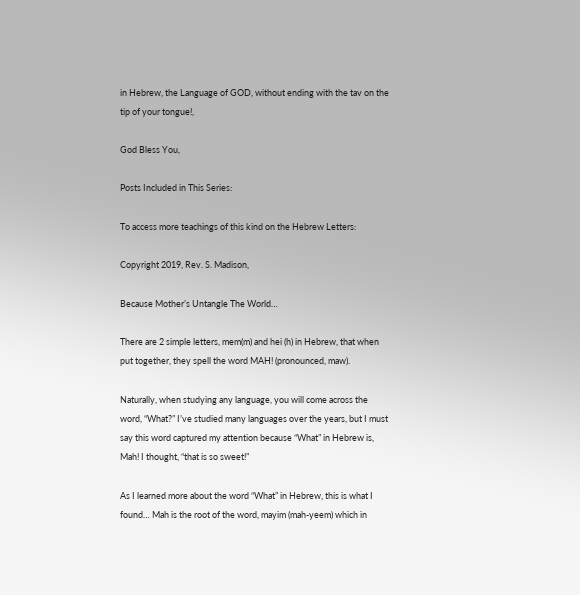in Hebrew, the Language of GOD, without ending with the tav on the tip of your tongue!,

God Bless You,

Posts Included in This Series:

To access more teachings of this kind on the Hebrew Letters:

Copyright 2019, Rev. S. Madison,

Because Mother’s Untangle The World…

There are 2 simple letters, mem(m) and hei (h) in Hebrew, that when put together, they spell the word MAH! (pronounced, maw).

Naturally, when studying any language, you will come across the word, “What?” I’ve studied many languages over the years, but I must say this word captured my attention because “What” in Hebrew is, Mah! I thought, “that is so sweet!”

As I learned more about the word “What” in Hebrew, this is what I found… Mah is the root of the word, mayim (mah-yeem) which in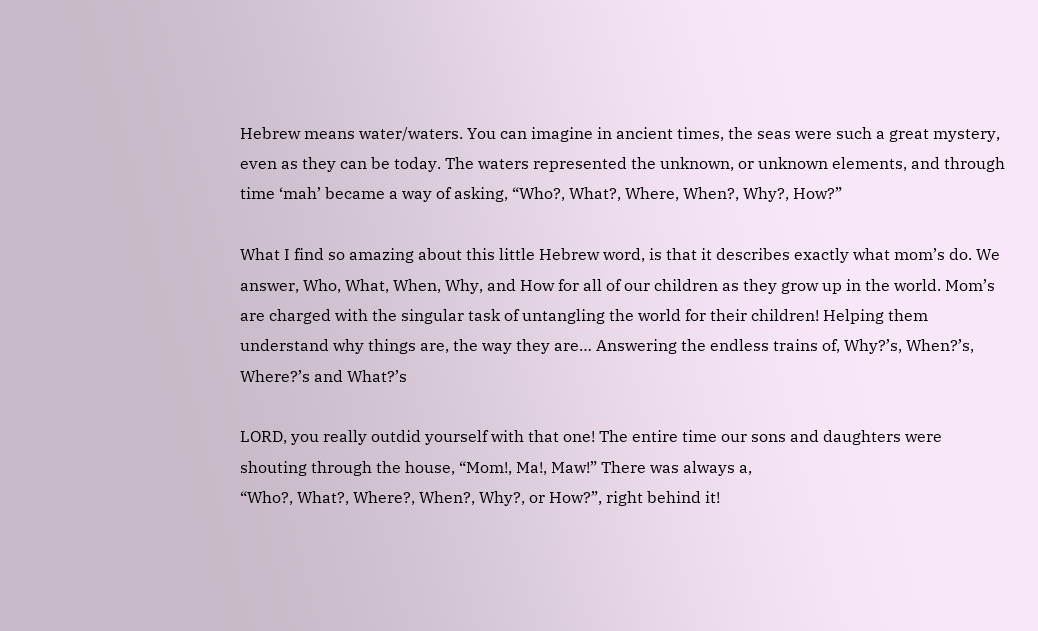Hebrew means water/waters. You can imagine in ancient times, the seas were such a great mystery, even as they can be today. The waters represented the unknown, or unknown elements, and through time ‘mah’ became a way of asking, “Who?, What?, Where, When?, Why?, How?”

What I find so amazing about this little Hebrew word, is that it describes exactly what mom’s do. We answer, Who, What, When, Why, and How for all of our children as they grow up in the world. Mom’s are charged with the singular task of untangling the world for their children! Helping them understand why things are, the way they are… Answering the endless trains of, Why?’s, When?’s, Where?’s and What?’s

LORD, you really outdid yourself with that one! The entire time our sons and daughters were shouting through the house, “Mom!, Ma!, Maw!” There was always a,
“Who?, What?, Where?, When?, Why?, or How?”, right behind it!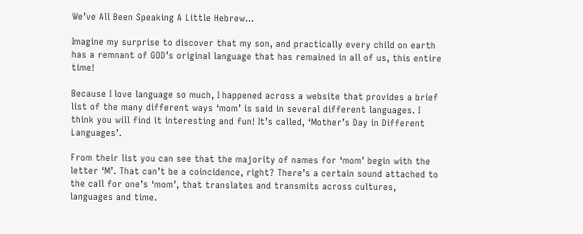We’ve All Been Speaking A Little Hebrew…

Imagine my surprise to discover that my son, and practically every child on earth has a remnant of GOD’s original language that has remained in all of us, this entire time!

Because I love language so much, I happened across a website that provides a brief list of the many different ways ‘mom’ is said in several different languages. I think you will find it interesting and fun! It’s called, ‘Mother’s Day in Different Languages’.

From their list you can see that the majority of names for ‘mom’ begin with the letter ‘M’. That can’t be a coincidence, right? There’s a certain sound attached to the call for one’s ‘mom’, that translates and transmits across cultures, languages and time.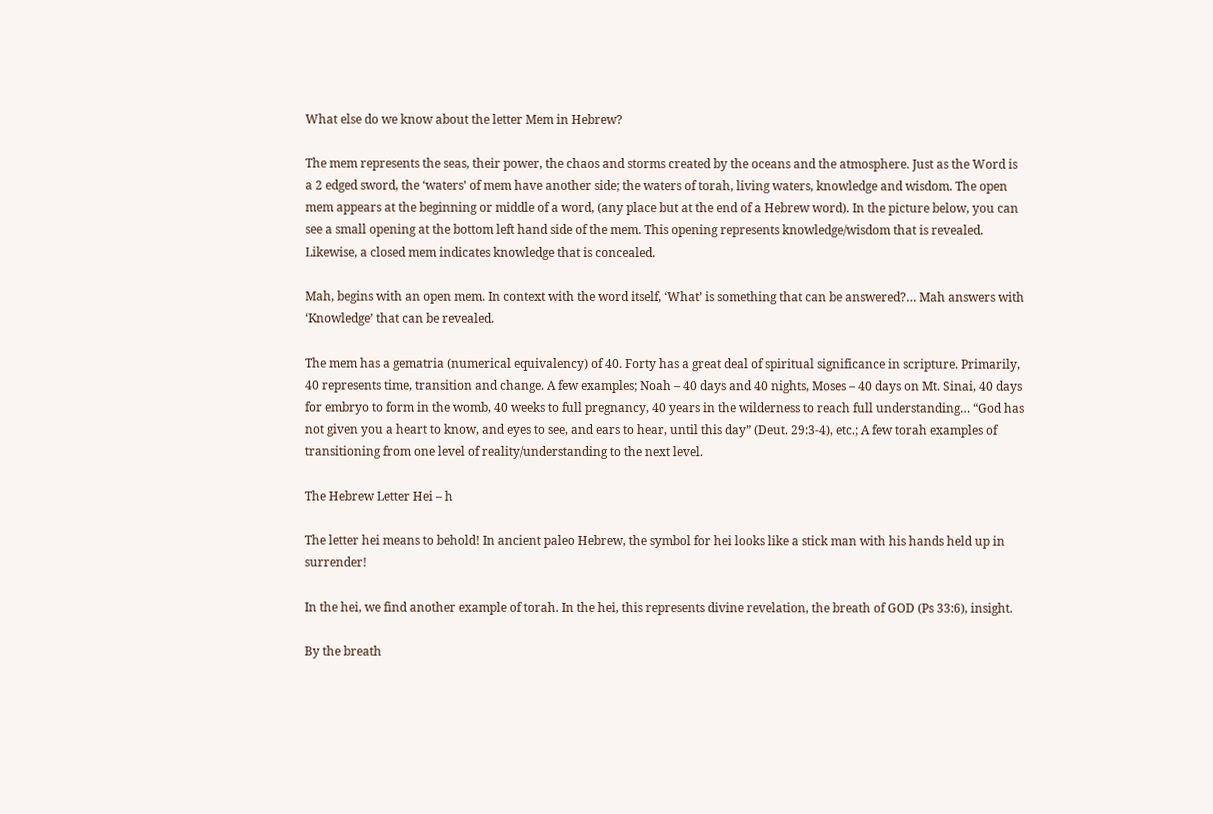What else do we know about the letter Mem in Hebrew?

The mem represents the seas, their power, the chaos and storms created by the oceans and the atmosphere. Just as the Word is a 2 edged sword, the ‘waters’ of mem have another side; the waters of torah, living waters, knowledge and wisdom. The open mem appears at the beginning or middle of a word, (any place but at the end of a Hebrew word). In the picture below, you can see a small opening at the bottom left hand side of the mem. This opening represents knowledge/wisdom that is revealed. Likewise, a closed mem indicates knowledge that is concealed.

Mah, begins with an open mem. In context with the word itself, ‘What’ is something that can be answered?… Mah answers with ‘Knowledge’ that can be revealed.

The mem has a gematria (numerical equivalency) of 40. Forty has a great deal of spiritual significance in scripture. Primarily, 40 represents time, transition and change. A few examples; Noah – 40 days and 40 nights, Moses – 40 days on Mt. Sinai, 40 days for embryo to form in the womb, 40 weeks to full pregnancy, 40 years in the wilderness to reach full understanding… “God has not given you a heart to know, and eyes to see, and ears to hear, until this day” (Deut. 29:3-4), etc.; A few torah examples of transitioning from one level of reality/understanding to the next level.

The Hebrew Letter Hei – h

The letter hei means to behold! In ancient paleo Hebrew, the symbol for hei looks like a stick man with his hands held up in surrender!

In the hei, we find another example of torah. In the hei, this represents divine revelation, the breath of GOD (Ps 33:6), insight.

By the breath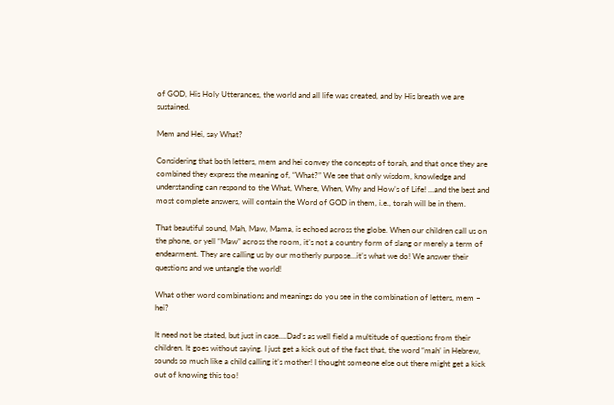of GOD, His Holy Utterances, the world and all life was created, and by His breath we are sustained.

Mem and Hei, say What?

Considering that both letters, mem and hei convey the concepts of torah, and that once they are combined they express the meaning of, “What?” We see that only wisdom, knowledge and understanding can respond to the What, Where, When, Why and How’s of Life! …and the best and most complete answers, will contain the Word of GOD in them, i.e., torah will be in them.

That beautiful sound, Mah, Maw, Mama, is echoed across the globe. When our children call us on the phone, or yell “Maw” across the room, it’s not a country form of slang or merely a term of endearment. They are calling us by our motherly purpose…it’s what we do! We answer their questions and we untangle the world!

What other word combinations and meanings do you see in the combination of letters, mem – hei?

It need not be stated, but just in case….Dad’s as well field a multitude of questions from their children. It goes without saying. I just get a kick out of the fact that, the word “mah’ in Hebrew, sounds so much like a child calling it’s mother! I thought someone else out there might get a kick out of knowing this too!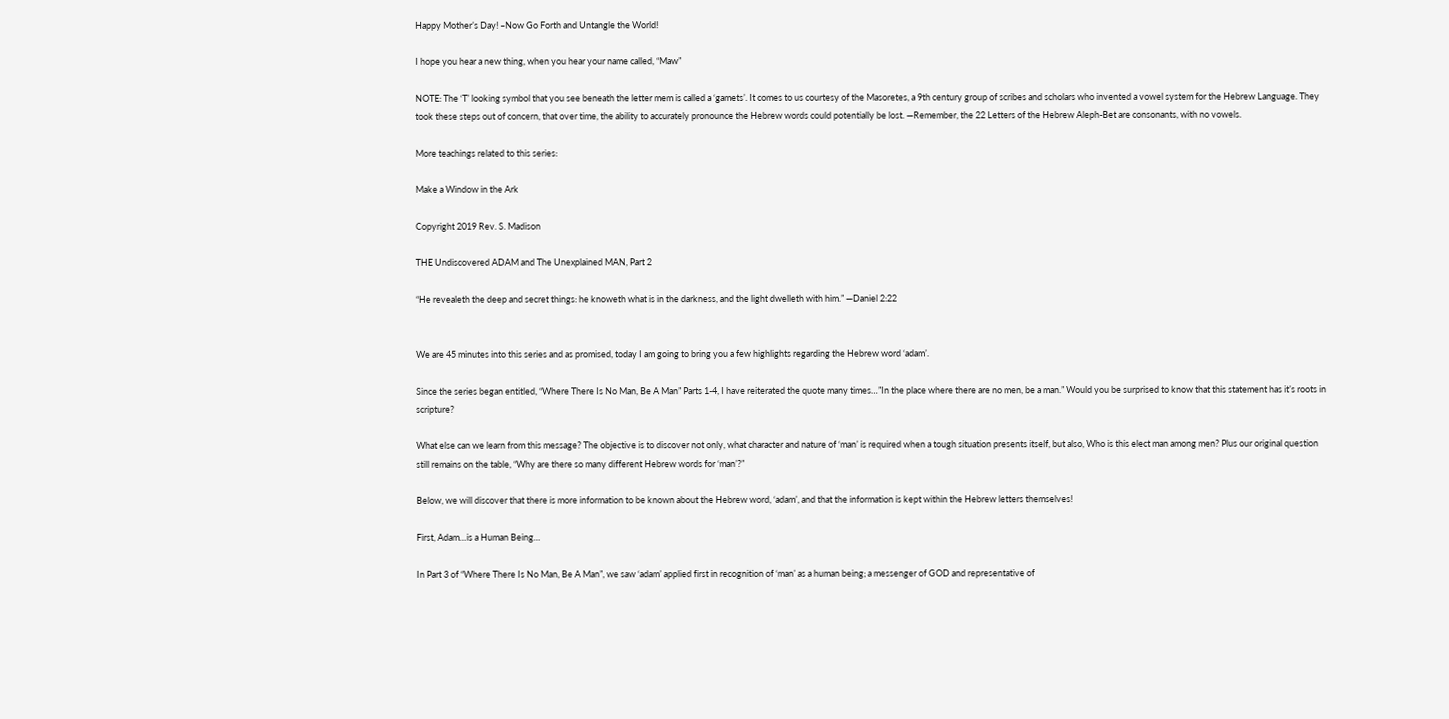Happy Mother’s Day! –Now Go Forth and Untangle the World!

I hope you hear a new thing, when you hear your name called, “Maw”

NOTE: The ‘T’ looking symbol that you see beneath the letter mem is called a ‘gamets’. It comes to us courtesy of the Masoretes, a 9th century group of scribes and scholars who invented a vowel system for the Hebrew Language. They took these steps out of concern, that over time, the ability to accurately pronounce the Hebrew words could potentially be lost. —Remember, the 22 Letters of the Hebrew Aleph-Bet are consonants, with no vowels.

More teachings related to this series:

Make a Window in the Ark

Copyright 2019 Rev. S. Madison

THE Undiscovered ADAM and The Unexplained MAN, Part 2

“He revealeth the deep and secret things: he knoweth what is in the darkness, and the light dwelleth with him.” —Daniel 2:22


We are 45 minutes into this series and as promised, today I am going to bring you a few highlights regarding the Hebrew word ‘adam’.

Since the series began entitled, “Where There Is No Man, Be A Man” Parts 1-4, I have reiterated the quote many times…”In the place where there are no men, be a man.” Would you be surprised to know that this statement has it’s roots in scripture?

What else can we learn from this message? The objective is to discover not only, what character and nature of ‘man’ is required when a tough situation presents itself, but also, Who is this elect man among men? Plus our original question still remains on the table, “Why are there so many different Hebrew words for ‘man’?”

Below, we will discover that there is more information to be known about the Hebrew word, ‘adam’, and that the information is kept within the Hebrew letters themselves!

First, Adam…is a Human Being…

In Part 3 of “Where There Is No Man, Be A Man”, we saw ‘adam’ applied first in recognition of ‘man’ as a human being; a messenger of GOD and representative of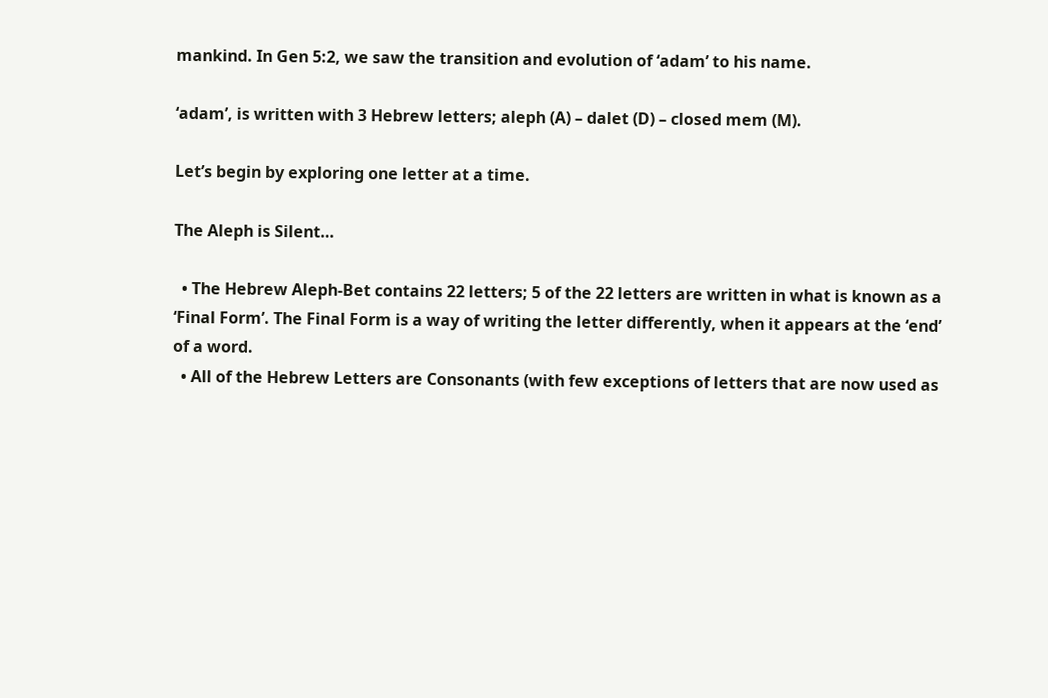mankind. In Gen 5:2, we saw the transition and evolution of ‘adam’ to his name.

‘adam’, is written with 3 Hebrew letters; aleph (A) – dalet (D) – closed mem (M).

Let’s begin by exploring one letter at a time.

The Aleph is Silent…

  • The Hebrew Aleph-Bet contains 22 letters; 5 of the 22 letters are written in what is known as a ‘Final Form’. The Final Form is a way of writing the letter differently, when it appears at the ‘end’ of a word.
  • All of the Hebrew Letters are Consonants (with few exceptions of letters that are now used as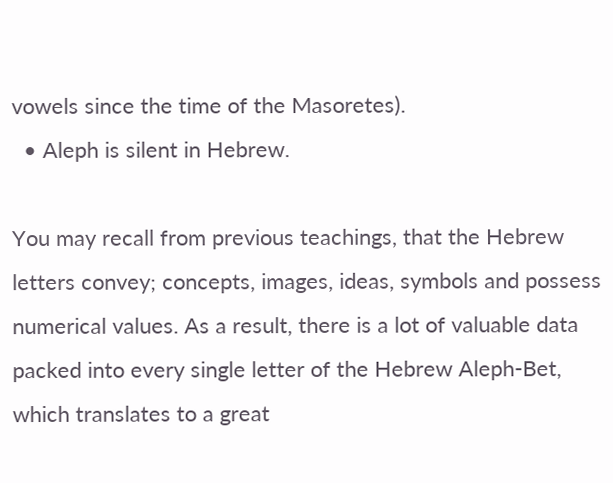vowels since the time of the Masoretes).
  • Aleph is silent in Hebrew.

You may recall from previous teachings, that the Hebrew letters convey; concepts, images, ideas, symbols and possess numerical values. As a result, there is a lot of valuable data packed into every single letter of the Hebrew Aleph-Bet, which translates to a great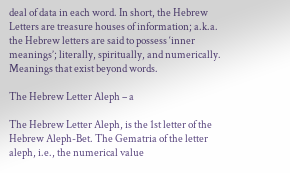deal of data in each word. In short, the Hebrew Letters are treasure houses of information; a.k.a. the Hebrew letters are said to possess ‘inner meanings’; literally, spiritually, and numerically. Meanings that exist beyond words.

The Hebrew Letter Aleph – a

The Hebrew Letter Aleph, is the 1st letter of the Hebrew Aleph-Bet. The Gematria of the letter aleph, i.e., the numerical value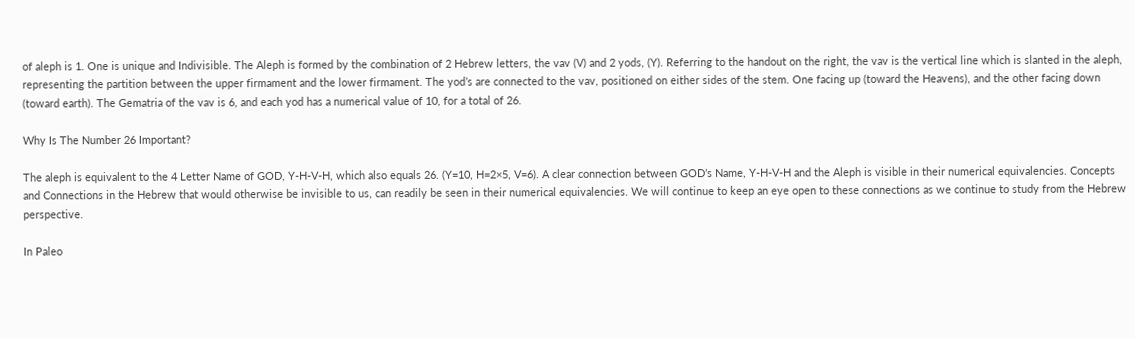of aleph is 1. One is unique and Indivisible. The Aleph is formed by the combination of 2 Hebrew letters, the vav (V) and 2 yods, (Y). Referring to the handout on the right, the vav is the vertical line which is slanted in the aleph, representing the partition between the upper firmament and the lower firmament. The yod’s are connected to the vav, positioned on either sides of the stem. One facing up (toward the Heavens), and the other facing down (toward earth). The Gematria of the vav is 6, and each yod has a numerical value of 10, for a total of 26.

Why Is The Number 26 Important?

The aleph is equivalent to the 4 Letter Name of GOD, Y-H-V-H, which also equals 26. (Y=10, H=2×5, V=6). A clear connection between GOD’s Name, Y-H-V-H and the Aleph is visible in their numerical equivalencies. Concepts and Connections in the Hebrew that would otherwise be invisible to us, can readily be seen in their numerical equivalencies. We will continue to keep an eye open to these connections as we continue to study from the Hebrew perspective.

In Paleo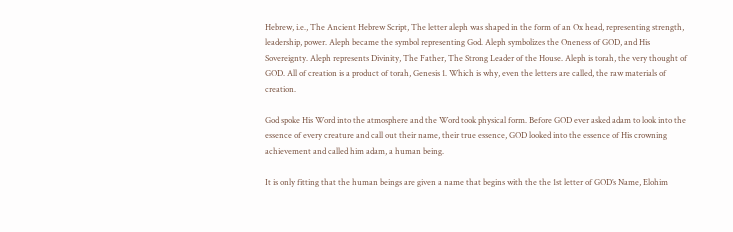Hebrew, i.e., The Ancient Hebrew Script, The letter aleph was shaped in the form of an Ox head, representing strength, leadership, power. Aleph became the symbol representing God. Aleph symbolizes the Oneness of GOD, and His Sovereignty. Aleph represents Divinity, The Father, The Strong Leader of the House. Aleph is torah, the very thought of GOD. All of creation is a product of torah, Genesis 1. Which is why, even the letters are called, the raw materials of creation.

God spoke His Word into the atmosphere and the Word took physical form. Before GOD ever asked adam to look into the essence of every creature and call out their name, their true essence, GOD looked into the essence of His crowning achievement and called him adam, a human being.

It is only fitting that the human beings are given a name that begins with the the 1st letter of GOD’s Name, Elohim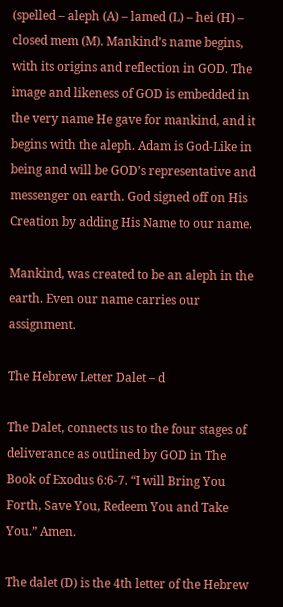(spelled – aleph (A) – lamed (L) – hei (H) – closed mem (M). Mankind’s name begins, with its origins and reflection in GOD. The image and likeness of GOD is embedded in the very name He gave for mankind, and it begins with the aleph. Adam is God-Like in being and will be GOD’s representative and messenger on earth. God signed off on His Creation by adding His Name to our name.

Mankind, was created to be an aleph in the earth. Even our name carries our assignment.

The Hebrew Letter Dalet – d

The Dalet, connects us to the four stages of deliverance as outlined by GOD in The Book of Exodus 6:6-7. “I will Bring You Forth, Save You, Redeem You and Take You.” Amen.

The dalet (D) is the 4th letter of the Hebrew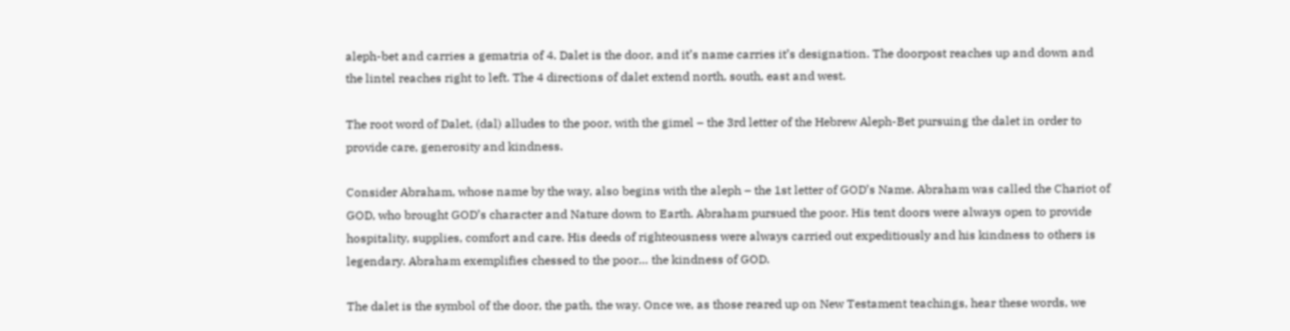aleph-bet and carries a gematria of 4. Dalet is the door, and it’s name carries it’s designation. The doorpost reaches up and down and the lintel reaches right to left. The 4 directions of dalet extend north, south, east and west.

The root word of Dalet, (dal) alludes to the poor, with the gimel – the 3rd letter of the Hebrew Aleph-Bet pursuing the dalet in order to provide care, generosity and kindness.

Consider Abraham, whose name by the way, also begins with the aleph – the 1st letter of GOD’s Name. Abraham was called the Chariot of GOD, who brought GOD’s character and Nature down to Earth. Abraham pursued the poor. His tent doors were always open to provide hospitality, supplies, comfort and care. His deeds of righteousness were always carried out expeditiously and his kindness to others is legendary. Abraham exemplifies chessed to the poor… the kindness of GOD.

The dalet is the symbol of the door, the path, the way. Once we, as those reared up on New Testament teachings, hear these words, we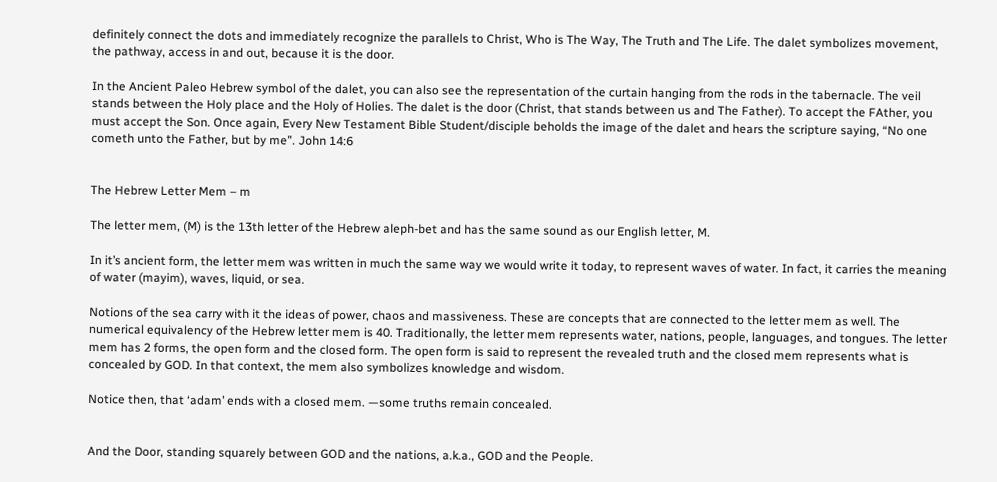definitely connect the dots and immediately recognize the parallels to Christ, Who is The Way, The Truth and The Life. The dalet symbolizes movement, the pathway, access in and out, because it is the door.

In the Ancient Paleo Hebrew symbol of the dalet, you can also see the representation of the curtain hanging from the rods in the tabernacle. The veil stands between the Holy place and the Holy of Holies. The dalet is the door (Christ, that stands between us and The Father). To accept the FAther, you must accept the Son. Once again, Every New Testament Bible Student/disciple beholds the image of the dalet and hears the scripture saying, “No one cometh unto the Father, but by me”. John 14:6


The Hebrew Letter Mem – m

The letter mem, (M) is the 13th letter of the Hebrew aleph-bet and has the same sound as our English letter, M.

In it’s ancient form, the letter mem was written in much the same way we would write it today, to represent waves of water. In fact, it carries the meaning of water (mayim), waves, liquid, or sea.

Notions of the sea carry with it the ideas of power, chaos and massiveness. These are concepts that are connected to the letter mem as well. The numerical equivalency of the Hebrew letter mem is 40. Traditionally, the letter mem represents water, nations, people, languages, and tongues. The letter mem has 2 forms, the open form and the closed form. The open form is said to represent the revealed truth and the closed mem represents what is concealed by GOD. In that context, the mem also symbolizes knowledge and wisdom.

Notice then, that ‘adam’ ends with a closed mem. —some truths remain concealed.


And the Door, standing squarely between GOD and the nations, a.k.a., GOD and the People.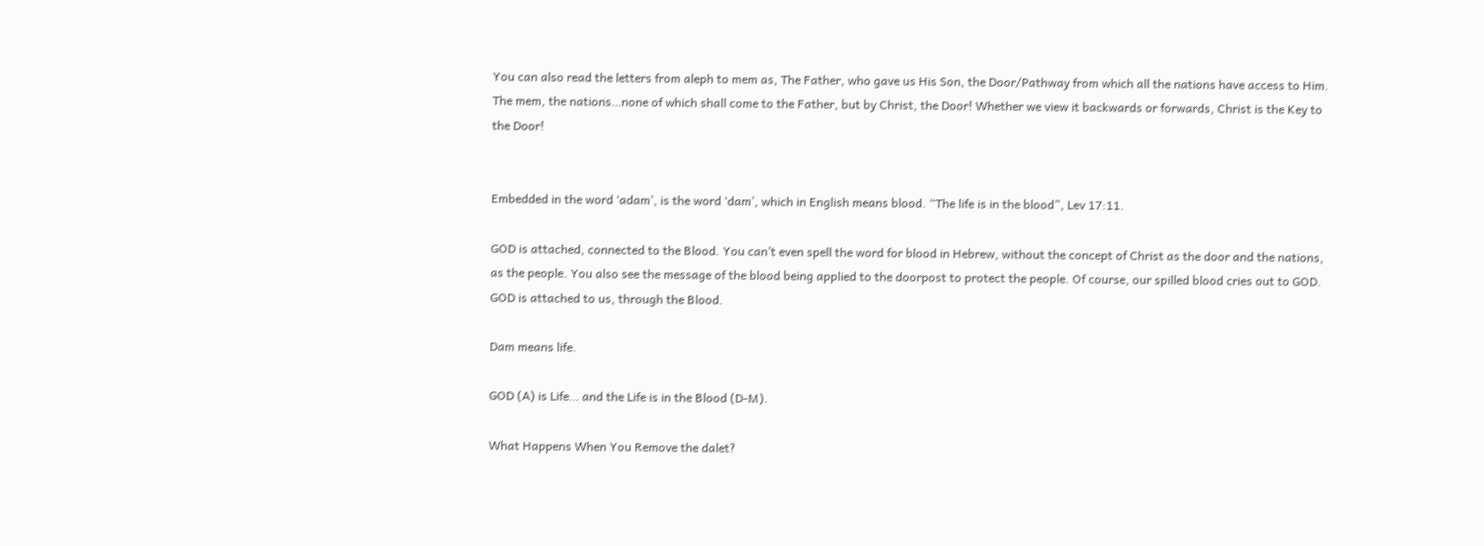You can also read the letters from aleph to mem as, The Father, who gave us His Son, the Door/Pathway from which all the nations have access to Him. The mem, the nations…none of which shall come to the Father, but by Christ, the Door! Whether we view it backwards or forwards, Christ is the Key to the Door!


Embedded in the word ‘adam’, is the word ‘dam’, which in English means blood. “The life is in the blood”, Lev 17:11.

GOD is attached, connected to the Blood. You can’t even spell the word for blood in Hebrew, without the concept of Christ as the door and the nations, as the people. You also see the message of the blood being applied to the doorpost to protect the people. Of course, our spilled blood cries out to GOD. GOD is attached to us, through the Blood.

Dam means life.

GOD (A) is Life… and the Life is in the Blood (D-M).

What Happens When You Remove the dalet?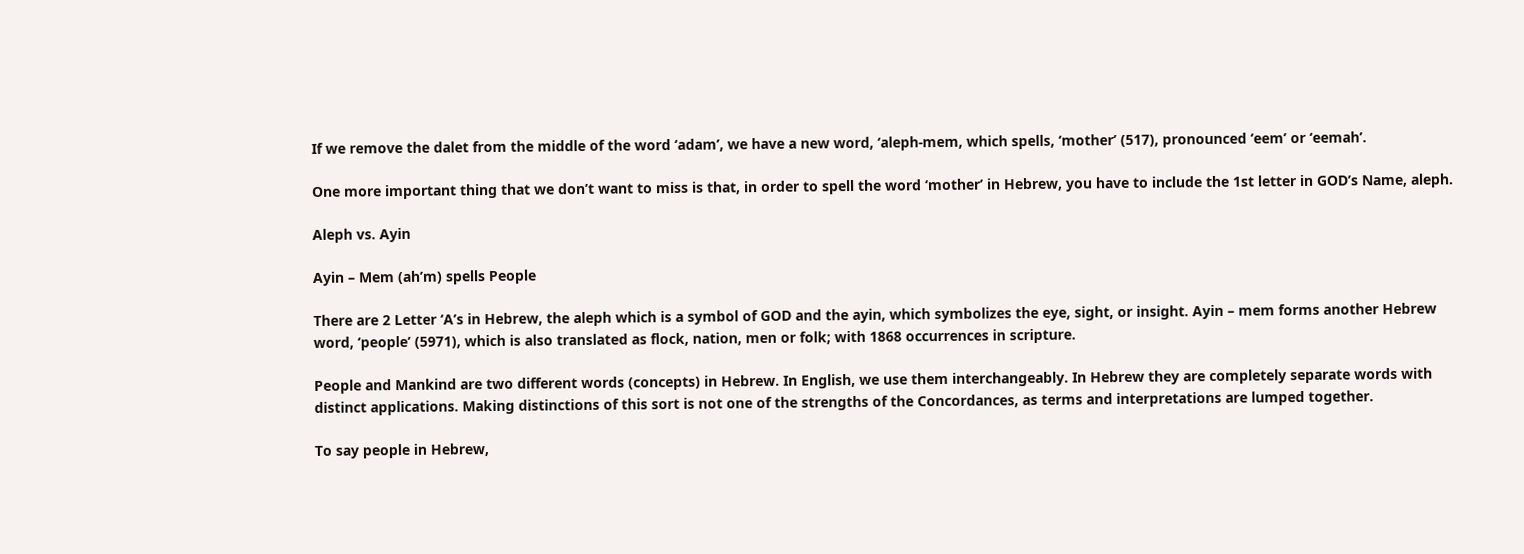If we remove the dalet from the middle of the word ‘adam’, we have a new word, ‘aleph-mem, which spells, ‘mother’ (517), pronounced ‘eem’ or ‘eemah’.

One more important thing that we don’t want to miss is that, in order to spell the word ‘mother’ in Hebrew, you have to include the 1st letter in GOD’s Name, aleph.

Aleph vs. Ayin

Ayin – Mem (ah’m) spells People

There are 2 Letter ‘A’s in Hebrew, the aleph which is a symbol of GOD and the ayin, which symbolizes the eye, sight, or insight. Ayin – mem forms another Hebrew word, ‘people’ (5971), which is also translated as flock, nation, men or folk; with 1868 occurrences in scripture.

People and Mankind are two different words (concepts) in Hebrew. In English, we use them interchangeably. In Hebrew they are completely separate words with distinct applications. Making distinctions of this sort is not one of the strengths of the Concordances, as terms and interpretations are lumped together.

To say people in Hebrew,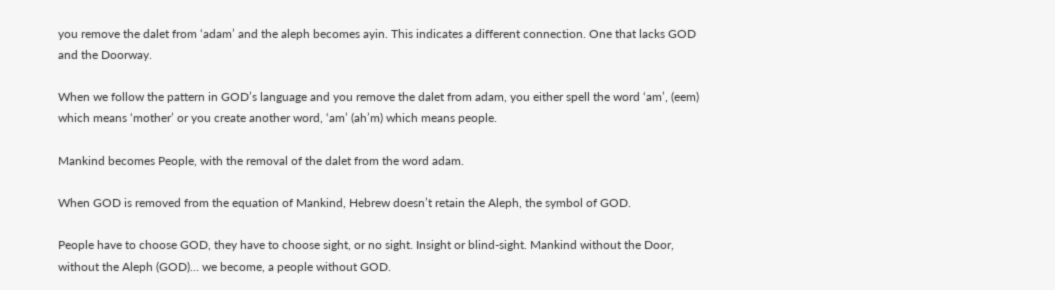you remove the dalet from ‘adam’ and the aleph becomes ayin. This indicates a different connection. One that lacks GOD and the Doorway.

When we follow the pattern in GOD’s language and you remove the dalet from adam, you either spell the word ‘am’, (eem) which means ‘mother’ or you create another word, ‘am’ (ah’m) which means people.

Mankind becomes People, with the removal of the dalet from the word adam.

When GOD is removed from the equation of Mankind, Hebrew doesn’t retain the Aleph, the symbol of GOD.

People have to choose GOD, they have to choose sight, or no sight. Insight or blind-sight. Mankind without the Door, without the Aleph (GOD)… we become, a people without GOD.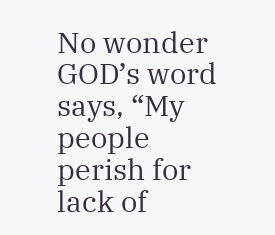No wonder GOD’s word says, “My people perish for lack of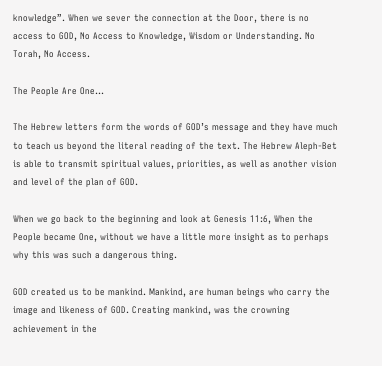knowledge”. When we sever the connection at the Door, there is no access to GOD, No Access to Knowledge, Wisdom or Understanding. No Torah, No Access.

The People Are One…

The Hebrew letters form the words of GOD’s message and they have much to teach us beyond the literal reading of the text. The Hebrew Aleph-Bet is able to transmit spiritual values, priorities, as well as another vision and level of the plan of GOD.

When we go back to the beginning and look at Genesis 11:6, When the People became One, without we have a little more insight as to perhaps why this was such a dangerous thing.

GOD created us to be mankind. Mankind, are human beings who carry the image and likeness of GOD. Creating mankind, was the crowning achievement in the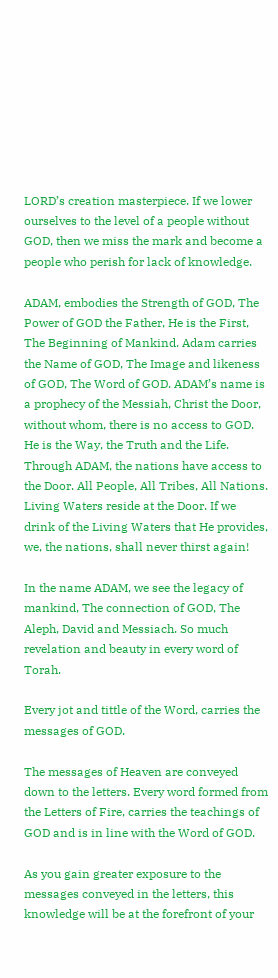LORD’s creation masterpiece. If we lower ourselves to the level of a people without GOD, then we miss the mark and become a people who perish for lack of knowledge.

ADAM, embodies the Strength of GOD, The Power of GOD the Father, He is the First, The Beginning of Mankind. Adam carries the Name of GOD, The Image and likeness of GOD, The Word of GOD. ADAM’s name is a prophecy of the Messiah, Christ the Door, without whom, there is no access to GOD. He is the Way, the Truth and the Life. Through ADAM, the nations have access to the Door. All People, All Tribes, All Nations. Living Waters reside at the Door. If we drink of the Living Waters that He provides, we, the nations, shall never thirst again!

In the name ADAM, we see the legacy of mankind, The connection of GOD, The Aleph, David and Messiach. So much revelation and beauty in every word of Torah.

Every jot and tittle of the Word, carries the messages of GOD.

The messages of Heaven are conveyed down to the letters. Every word formed from the Letters of Fire, carries the teachings of GOD and is in line with the Word of GOD.

As you gain greater exposure to the messages conveyed in the letters, this knowledge will be at the forefront of your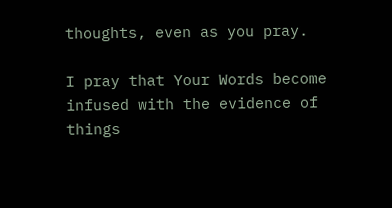thoughts, even as you pray.

I pray that Your Words become infused with the evidence of things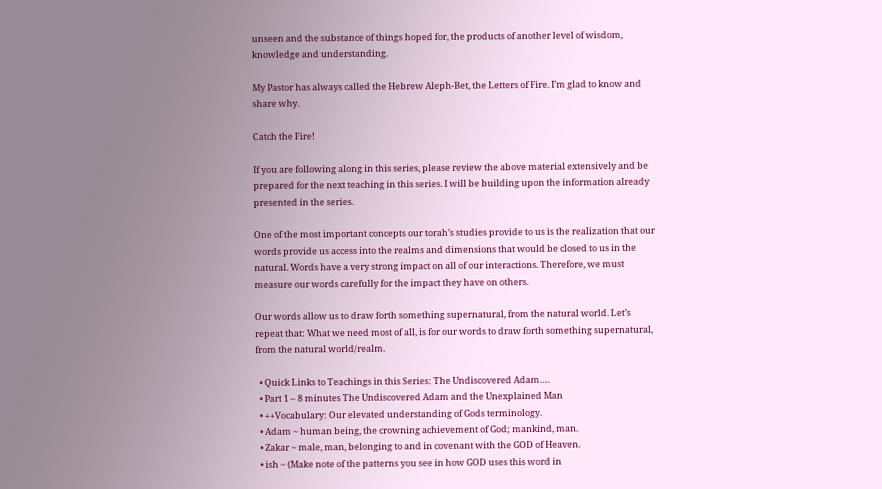unseen and the substance of things hoped for, the products of another level of wisdom, knowledge and understanding.

My Pastor has always called the Hebrew Aleph-Bet, the Letters of Fire. I’m glad to know and share why.

Catch the Fire!

If you are following along in this series, please review the above material extensively and be prepared for the next teaching in this series. I will be building upon the information already presented in the series.

One of the most important concepts our torah’s studies provide to us is the realization that our words provide us access into the realms and dimensions that would be closed to us in the natural. Words have a very strong impact on all of our interactions. Therefore, we must measure our words carefully for the impact they have on others.

Our words allow us to draw forth something supernatural, from the natural world. Let’s repeat that: What we need most of all, is for our words to draw forth something supernatural, from the natural world/realm.

  • Quick Links to Teachings in this Series: The Undiscovered Adam….
  • Part 1 – 8 minutes The Undiscovered Adam and the Unexplained Man
  • ++Vocabulary: Our elevated understanding of Gods terminology.
  • Adam ~ human being, the crowning achievement of God; mankind, man.
  • Zakar ~ male, man, belonging to and in covenant with the GOD of Heaven.
  • ish ~ (Make note of the patterns you see in how GOD uses this word in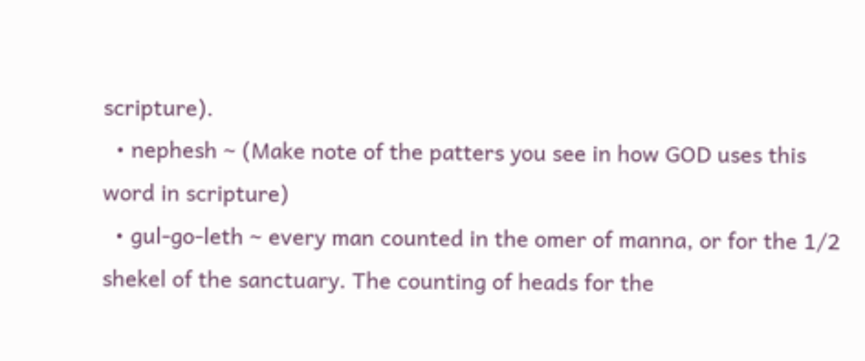scripture).
  • nephesh ~ (Make note of the patters you see in how GOD uses this word in scripture)
  • gul-go-leth ~ every man counted in the omer of manna, or for the 1/2 shekel of the sanctuary. The counting of heads for the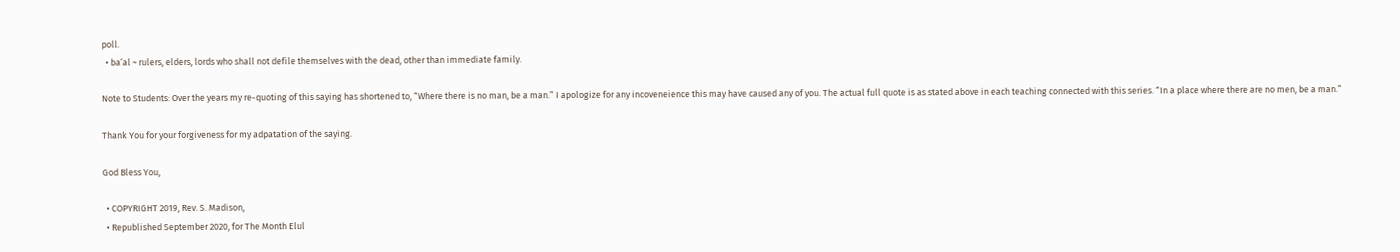poll.
  • ba’al ~ rulers, elders, lords who shall not defile themselves with the dead, other than immediate family.

Note to Students: Over the years my re-quoting of this saying has shortened to, “Where there is no man, be a man.” I apologize for any incoveneience this may have caused any of you. The actual full quote is as stated above in each teaching connected with this series. “In a place where there are no men, be a man.”

Thank You for your forgiveness for my adpatation of the saying.

God Bless You,

  • COPYRIGHT 2019, Rev. S. Madison,
  • Republished September 2020, for The Month Elul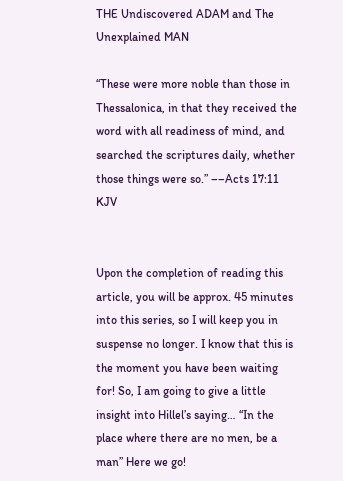THE Undiscovered ADAM and The Unexplained MAN

“These were more noble than those in Thessalonica, in that they received the word with all readiness of mind, and searched the scriptures daily, whether those things were so.” ––Acts 17:11 KJV


Upon the completion of reading this article, you will be approx. 45 minutes into this series, so I will keep you in suspense no longer. I know that this is the moment you have been waiting for! So, I am going to give a little insight into Hillel’s saying… “In the place where there are no men, be a man” Here we go!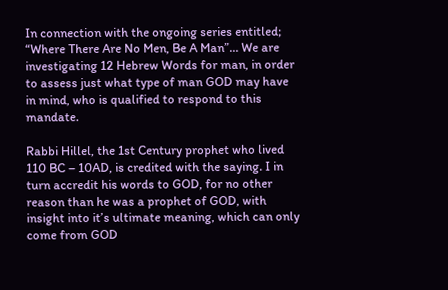In connection with the ongoing series entitled; “Where There Are No Men, Be A Man”… We are investigating 12 Hebrew Words for man, in order to assess just what type of man GOD may have in mind, who is qualified to respond to this mandate.

Rabbi Hillel, the 1st Century prophet who lived 110 BC – 10AD, is credited with the saying. I in turn accredit his words to GOD, for no other reason than he was a prophet of GOD, with insight into it’s ultimate meaning, which can only come from GOD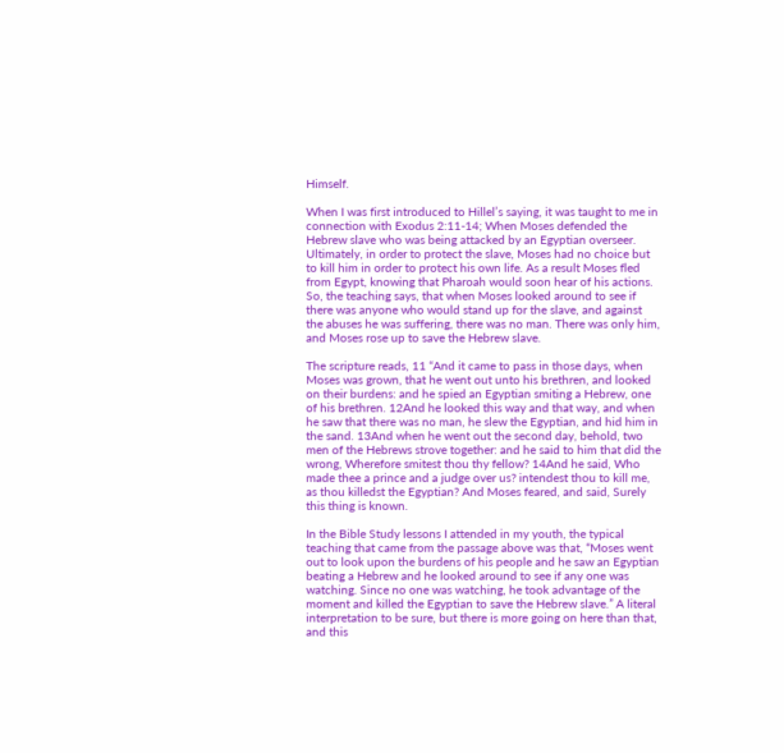Himself.

When I was first introduced to Hillel’s saying, it was taught to me in connection with Exodus 2:11-14; When Moses defended the Hebrew slave who was being attacked by an Egyptian overseer. Ultimately, in order to protect the slave, Moses had no choice but to kill him in order to protect his own life. As a result Moses fled from Egypt, knowing that Pharoah would soon hear of his actions. So, the teaching says, that when Moses looked around to see if there was anyone who would stand up for the slave, and against the abuses he was suffering, there was no man. There was only him, and Moses rose up to save the Hebrew slave.

The scripture reads, 11 “And it came to pass in those days, when Moses was grown, that he went out unto his brethren, and looked on their burdens: and he spied an Egyptian smiting a Hebrew, one of his brethren. 12And he looked this way and that way, and when he saw that there was no man, he slew the Egyptian, and hid him in the sand. 13And when he went out the second day, behold, two men of the Hebrews strove together: and he said to him that did the wrong, Wherefore smitest thou thy fellow? 14And he said, Who made thee a prince and a judge over us? intendest thou to kill me, as thou killedst the Egyptian? And Moses feared, and said, Surely this thing is known.

In the Bible Study lessons I attended in my youth, the typical teaching that came from the passage above was that, “Moses went out to look upon the burdens of his people and he saw an Egyptian beating a Hebrew and he looked around to see if any one was watching. Since no one was watching, he took advantage of the moment and killed the Egyptian to save the Hebrew slave.” A literal interpretation to be sure, but there is more going on here than that, and this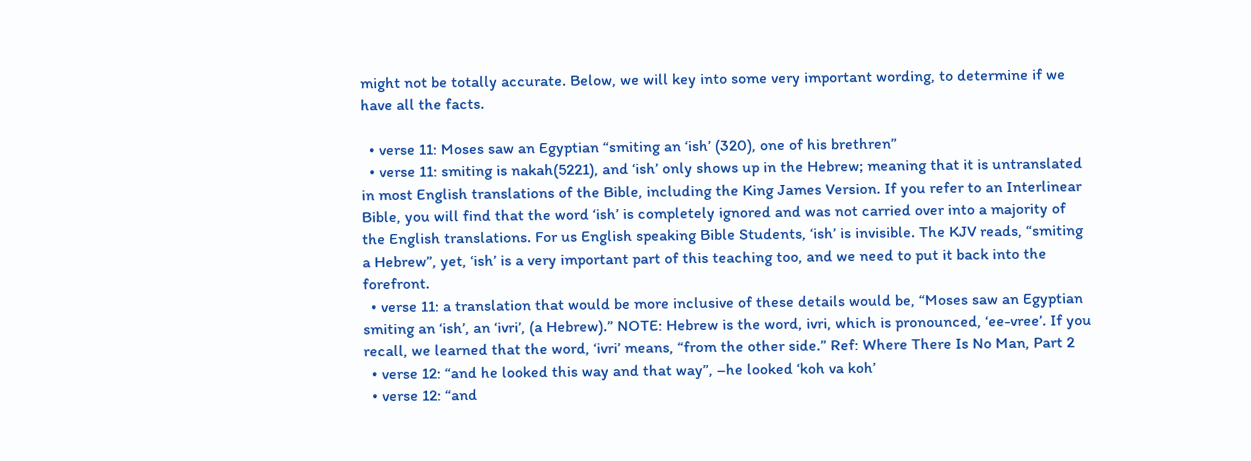might not be totally accurate. Below, we will key into some very important wording, to determine if we have all the facts.

  • verse 11: Moses saw an Egyptian “smiting an ‘ish’ (320), one of his brethren”
  • verse 11: smiting is nakah(5221), and ‘ish’ only shows up in the Hebrew; meaning that it is untranslated in most English translations of the Bible, including the King James Version. If you refer to an Interlinear Bible, you will find that the word ‘ish’ is completely ignored and was not carried over into a majority of the English translations. For us English speaking Bible Students, ‘ish’ is invisible. The KJV reads, “smiting a Hebrew”, yet, ‘ish’ is a very important part of this teaching too, and we need to put it back into the forefront.
  • verse 11: a translation that would be more inclusive of these details would be, “Moses saw an Egyptian smiting an ‘ish’, an ‘ivri’, (a Hebrew).” NOTE: Hebrew is the word, ivri, which is pronounced, ‘ee-vree’. If you recall, we learned that the word, ‘ivri’ means, “from the other side.” Ref: Where There Is No Man, Part 2
  • verse 12: “and he looked this way and that way”, –he looked ‘koh va koh’
  • verse 12: “and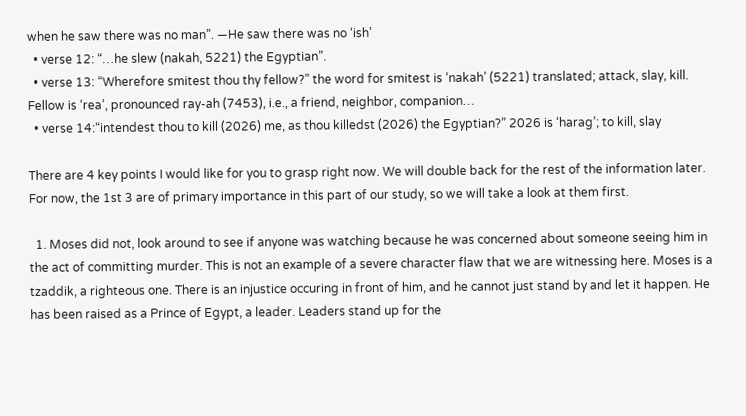when he saw there was no man”. —He saw there was no ‘ish’
  • verse 12: “…he slew (nakah, 5221) the Egyptian”.
  • verse 13: “Wherefore smitest thou thy fellow?” the word for smitest is ‘nakah’ (5221) translated; attack, slay, kill. Fellow is ‘rea’, pronounced ray-ah (7453), i.e., a friend, neighbor, companion…
  • verse 14:“intendest thou to kill (2026) me, as thou killedst (2026) the Egyptian?” 2026 is ‘harag’; to kill, slay

There are 4 key points I would like for you to grasp right now. We will double back for the rest of the information later. For now, the 1st 3 are of primary importance in this part of our study, so we will take a look at them first.

  1. Moses did not, look around to see if anyone was watching because he was concerned about someone seeing him in the act of committing murder. This is not an example of a severe character flaw that we are witnessing here. Moses is a tzaddik, a righteous one. There is an injustice occuring in front of him, and he cannot just stand by and let it happen. He has been raised as a Prince of Egypt, a leader. Leaders stand up for the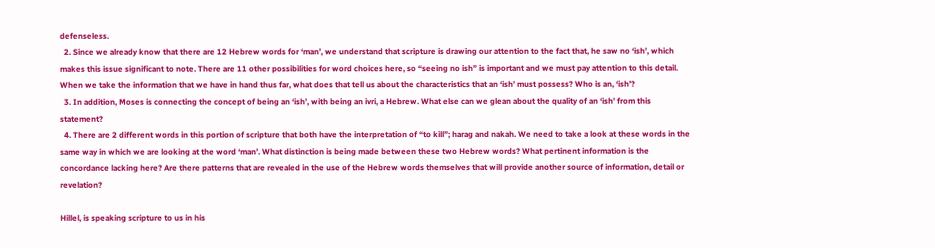defenseless.
  2. Since we already know that there are 12 Hebrew words for ‘man’, we understand that scripture is drawing our attention to the fact that, he saw no ‘ish’, which makes this issue significant to note. There are 11 other possibilities for word choices here, so “seeing no ish” is important and we must pay attention to this detail. When we take the information that we have in hand thus far, what does that tell us about the characteristics that an ‘ish’ must possess? Who is an, ‘ish’?
  3. In addition, Moses is connecting the concept of being an ‘ish’, with being an ivri, a Hebrew. What else can we glean about the quality of an ‘ish’ from this statement?
  4. There are 2 different words in this portion of scripture that both have the interpretation of “to kill”; harag and nakah. We need to take a look at these words in the same way in which we are looking at the word ‘man’. What distinction is being made between these two Hebrew words? What pertinent information is the concordance lacking here? Are there patterns that are revealed in the use of the Hebrew words themselves that will provide another source of information, detail or revelation?

Hillel, is speaking scripture to us in his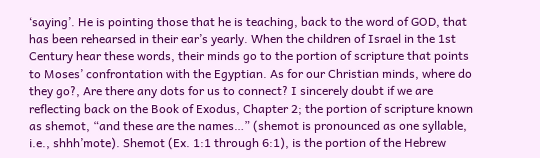‘saying’. He is pointing those that he is teaching, back to the word of GOD, that has been rehearsed in their ear’s yearly. When the children of Israel in the 1st Century hear these words, their minds go to the portion of scripture that points to Moses’ confrontation with the Egyptian. As for our Christian minds, where do they go?, Are there any dots for us to connect? I sincerely doubt if we are reflecting back on the Book of Exodus, Chapter 2; the portion of scripture known as shemot, “and these are the names…” (shemot is pronounced as one syllable, i.e., shhh’mote). Shemot (Ex. 1:1 through 6:1), is the portion of the Hebrew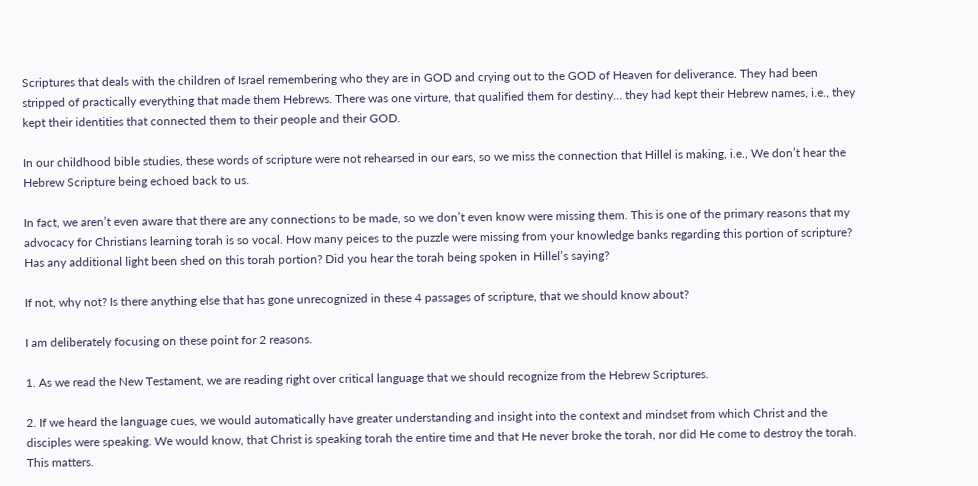Scriptures that deals with the children of Israel remembering who they are in GOD and crying out to the GOD of Heaven for deliverance. They had been stripped of practically everything that made them Hebrews. There was one virture, that qualified them for destiny… they had kept their Hebrew names, i.e., they kept their identities that connected them to their people and their GOD.

In our childhood bible studies, these words of scripture were not rehearsed in our ears, so we miss the connection that Hillel is making, i.e., We don’t hear the Hebrew Scripture being echoed back to us.

In fact, we aren’t even aware that there are any connections to be made, so we don’t even know were missing them. This is one of the primary reasons that my advocacy for Christians learning torah is so vocal. How many peices to the puzzle were missing from your knowledge banks regarding this portion of scripture? Has any additional light been shed on this torah portion? Did you hear the torah being spoken in Hillel’s saying?

If not, why not? Is there anything else that has gone unrecognized in these 4 passages of scripture, that we should know about?

I am deliberately focusing on these point for 2 reasons.

1. As we read the New Testament, we are reading right over critical language that we should recognize from the Hebrew Scriptures.

2. If we heard the language cues, we would automatically have greater understanding and insight into the context and mindset from which Christ and the disciples were speaking. We would know, that Christ is speaking torah the entire time and that He never broke the torah, nor did He come to destroy the torah. This matters.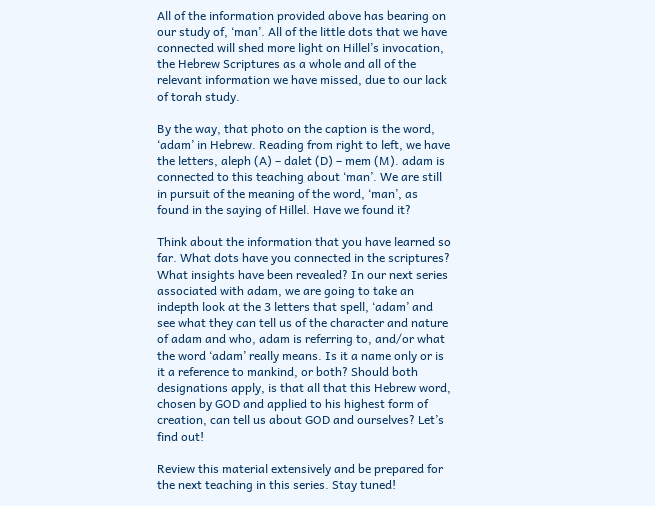All of the information provided above has bearing on our study of, ‘man’. All of the little dots that we have connected will shed more light on Hillel’s invocation, the Hebrew Scriptures as a whole and all of the relevant information we have missed, due to our lack of torah study.

By the way, that photo on the caption is the word, ‘adam’ in Hebrew. Reading from right to left, we have the letters, aleph (A) – dalet (D) – mem (M). adam is connected to this teaching about ‘man’. We are still in pursuit of the meaning of the word, ‘man’, as found in the saying of Hillel. Have we found it?

Think about the information that you have learned so far. What dots have you connected in the scriptures? What insights have been revealed? In our next series associated with adam, we are going to take an indepth look at the 3 letters that spell, ‘adam’ and see what they can tell us of the character and nature of adam and who, adam is referring to, and/or what the word ‘adam’ really means. Is it a name only or is it a reference to mankind, or both? Should both designations apply, is that all that this Hebrew word, chosen by GOD and applied to his highest form of creation, can tell us about GOD and ourselves? Let’s find out!

Review this material extensively and be prepared for the next teaching in this series. Stay tuned!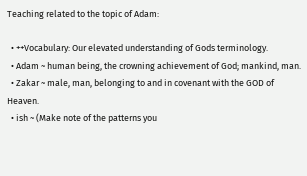Teaching related to the topic of Adam:

  • ++Vocabulary: Our elevated understanding of Gods terminology.
  • Adam ~ human being, the crowning achievement of God; mankind, man.
  • Zakar ~ male, man, belonging to and in covenant with the GOD of Heaven.
  • ish ~ (Make note of the patterns you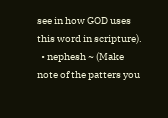see in how GOD uses this word in scripture).
  • nephesh ~ (Make note of the patters you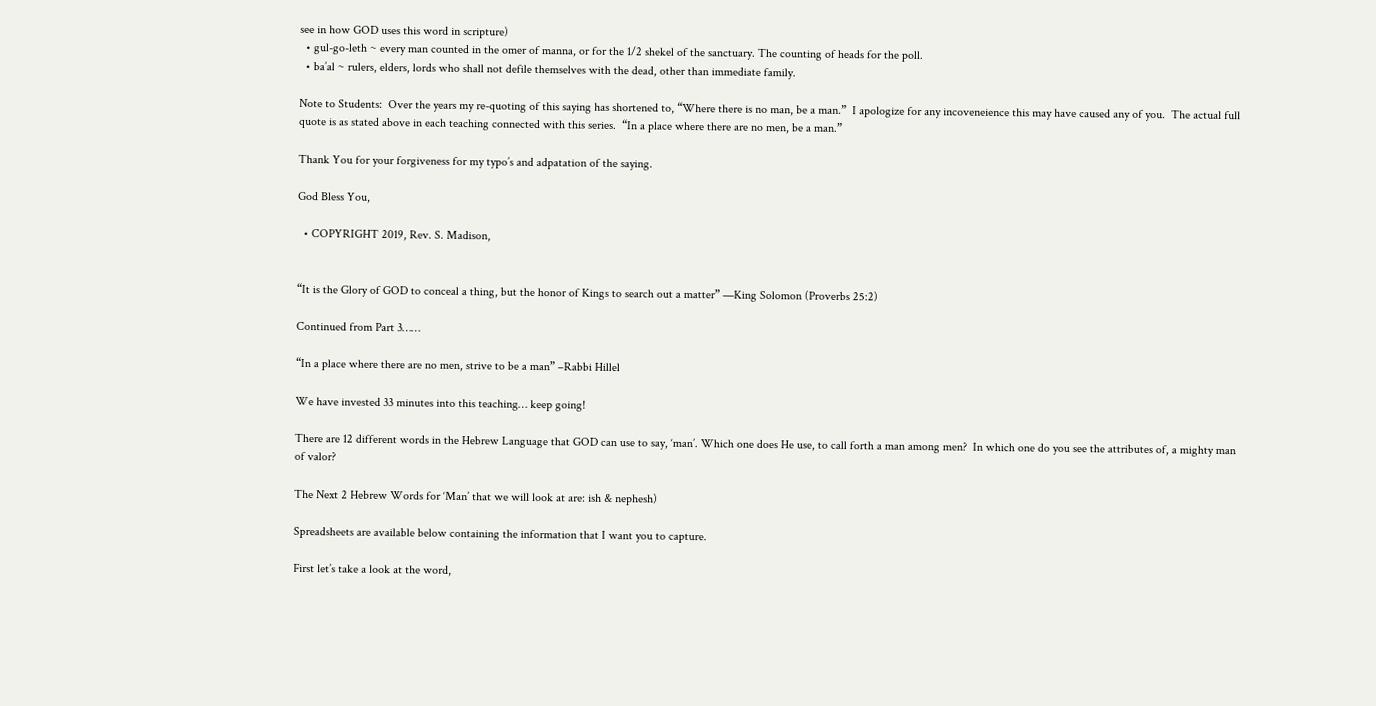see in how GOD uses this word in scripture)
  • gul-go-leth ~ every man counted in the omer of manna, or for the 1/2 shekel of the sanctuary. The counting of heads for the poll.
  • ba’al ~ rulers, elders, lords who shall not defile themselves with the dead, other than immediate family.

Note to Students:  Over the years my re-quoting of this saying has shortened to, “Where there is no man, be a man.”  I apologize for any incoveneience this may have caused any of you.  The actual full quote is as stated above in each teaching connected with this series.  “In a place where there are no men, be a man.”

Thank You for your forgiveness for my typo’s and adpatation of the saying.

God Bless You,

  • COPYRIGHT 2019, Rev. S. Madison,


“It is the Glory of GOD to conceal a thing, but the honor of Kings to search out a matter” —King Solomon (Proverbs 25:2)

Continued from Part 3……

“In a place where there are no men, strive to be a man” –Rabbi Hillel

We have invested 33 minutes into this teaching… keep going!

There are 12 different words in the Hebrew Language that GOD can use to say, ‘man’. Which one does He use, to call forth a man among men?  In which one do you see the attributes of, a mighty man of valor?

The Next 2 Hebrew Words for ‘Man’ that we will look at are: ish & nephesh)

Spreadsheets are available below containing the information that I want you to capture.

First let’s take a look at the word,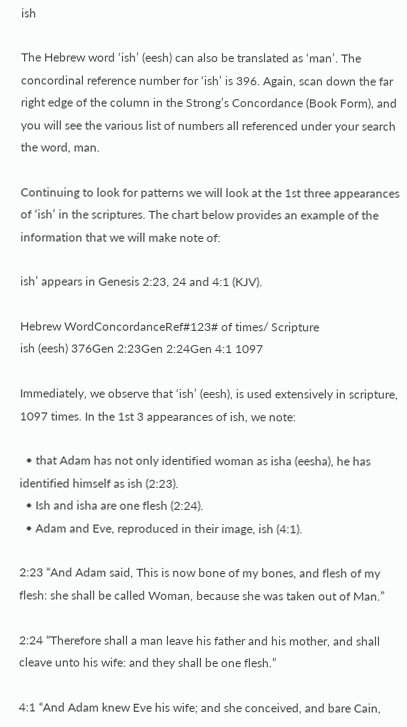ish

The Hebrew word ‘ish’ (eesh) can also be translated as ‘man’. The concordinal reference number for ‘ish’ is 396. Again, scan down the far right edge of the column in the Strong’s Concordance (Book Form), and you will see the various list of numbers all referenced under your search the word, man.

Continuing to look for patterns we will look at the 1st three appearances of ‘ish’ in the scriptures. The chart below provides an example of the information that we will make note of:

ish’ appears in Genesis 2:23, 24 and 4:1 (KJV).

Hebrew WordConcordanceRef#123# of times/ Scripture
ish (eesh) 376Gen 2:23Gen 2:24Gen 4:1 1097

Immediately, we observe that ‘ish’ (eesh), is used extensively in scripture, 1097 times. In the 1st 3 appearances of ish, we note:

  • that Adam has not only identified woman as isha (eesha), he has identified himself as ish (2:23).
  • Ish and isha are one flesh (2:24).
  • Adam and Eve, reproduced in their image, ish (4:1).

2:23 “And Adam said, This is now bone of my bones, and flesh of my flesh: she shall be called Woman, because she was taken out of Man.”

2:24 “Therefore shall a man leave his father and his mother, and shall cleave unto his wife: and they shall be one flesh.”

4:1 “And Adam knew Eve his wife; and she conceived, and bare Cain,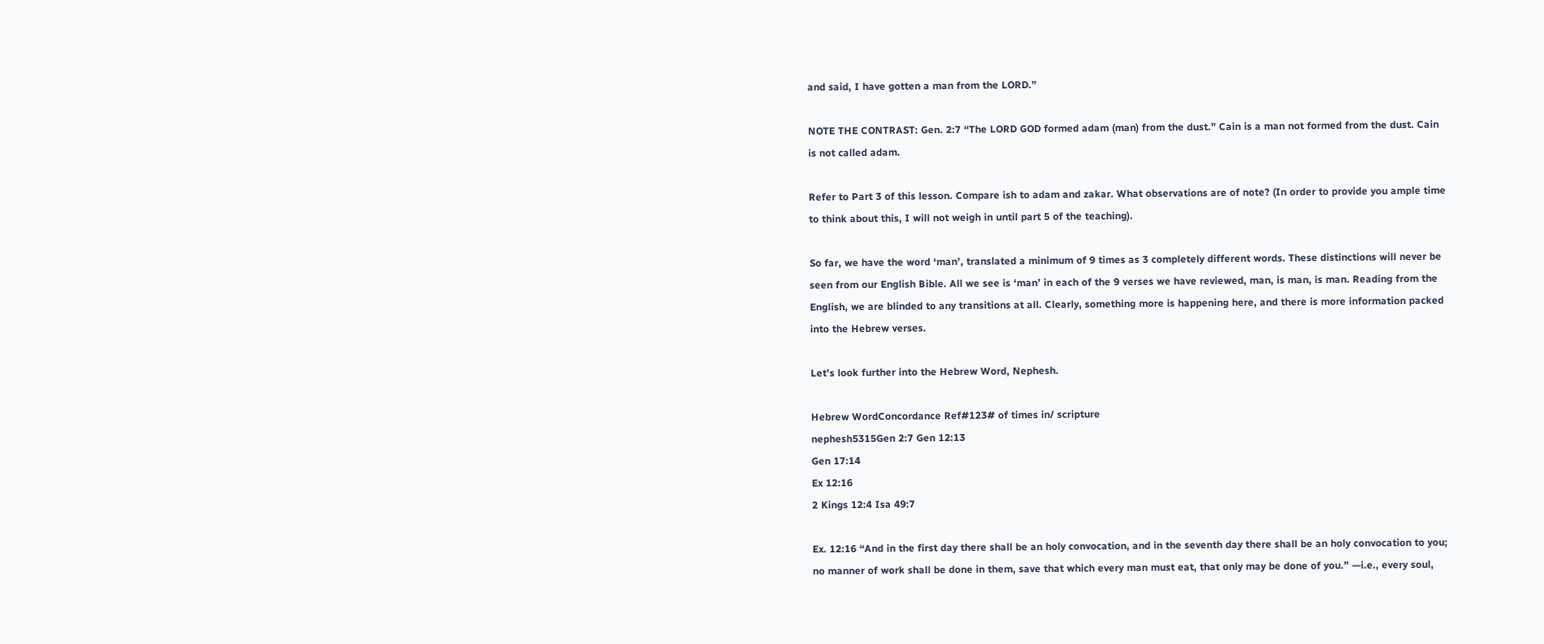and said, I have gotten a man from the LORD.”

NOTE THE CONTRAST: Gen. 2:7 “The LORD GOD formed adam (man) from the dust.” Cain is a man not formed from the dust. Cain is not called adam.

Refer to Part 3 of this lesson. Compare ish to adam and zakar. What observations are of note? (In order to provide you ample time to think about this, I will not weigh in until part 5 of the teaching).

So far, we have the word ‘man’, translated a minimum of 9 times as 3 completely different words. These distinctions will never be seen from our English Bible. All we see is ‘man’ in each of the 9 verses we have reviewed, man, is man, is man. Reading from the English, we are blinded to any transitions at all. Clearly, something more is happening here, and there is more information packed into the Hebrew verses.

Let’s look further into the Hebrew Word, Nephesh.

Hebrew WordConcordance Ref#123# of times in/ scripture
nephesh5315Gen 2:7 Gen 12:13
Gen 17:14
Ex 12:16
2 Kings 12:4 Isa 49:7

Ex. 12:16 “And in the first day there shall be an holy convocation, and in the seventh day there shall be an holy convocation to you; no manner of work shall be done in them, save that which every man must eat, that only may be done of you.” —i.e., every soul,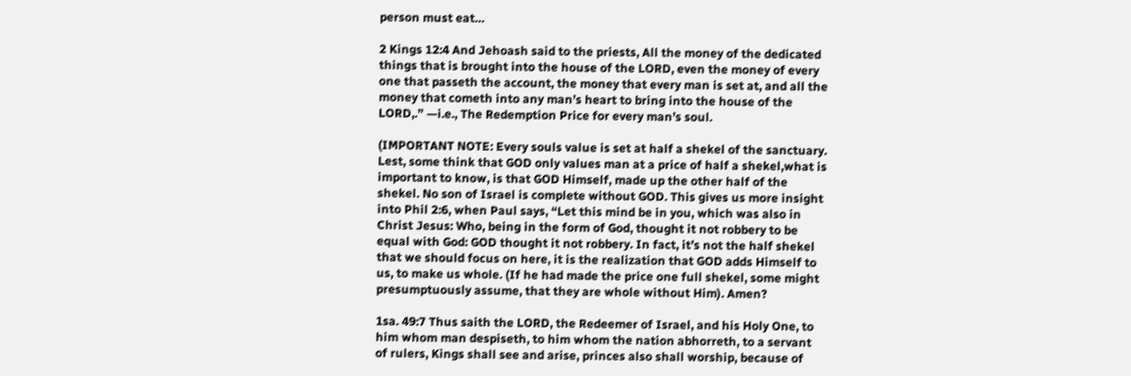person must eat…

2 Kings 12:4 And Jehoash said to the priests, All the money of the dedicated things that is brought into the house of the LORD, even the money of every one that passeth the account, the money that every man is set at, and all the money that cometh into any man’s heart to bring into the house of the LORD,.” —i.e., The Redemption Price for every man’s soul.

(IMPORTANT NOTE: Every souls value is set at half a shekel of the sanctuary. Lest, some think that GOD only values man at a price of half a shekel,what is important to know, is that GOD Himself, made up the other half of the shekel. No son of Israel is complete without GOD. This gives us more insight into Phil 2:6, when Paul says, “Let this mind be in you, which was also in Christ Jesus: Who, being in the form of God, thought it not robbery to be equal with God: GOD thought it not robbery. In fact, it’s not the half shekel that we should focus on here, it is the realization that GOD adds Himself to us, to make us whole. (If he had made the price one full shekel, some might presumptuously assume, that they are whole without Him). Amen?

1sa. 49:7 Thus saith the LORD, the Redeemer of Israel, and his Holy One, to him whom man despiseth, to him whom the nation abhorreth, to a servant of rulers, Kings shall see and arise, princes also shall worship, because of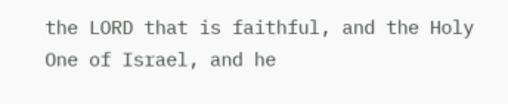the LORD that is faithful, and the Holy One of Israel, and he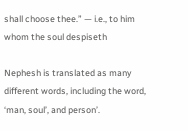shall choose thee.” — i.e., to him whom the soul despiseth

Nephesh is translated as many different words, including the word, ‘man, soul’, and person’.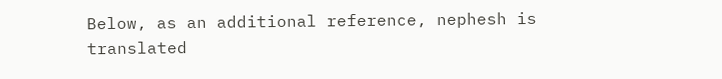Below, as an additional reference, nephesh is translated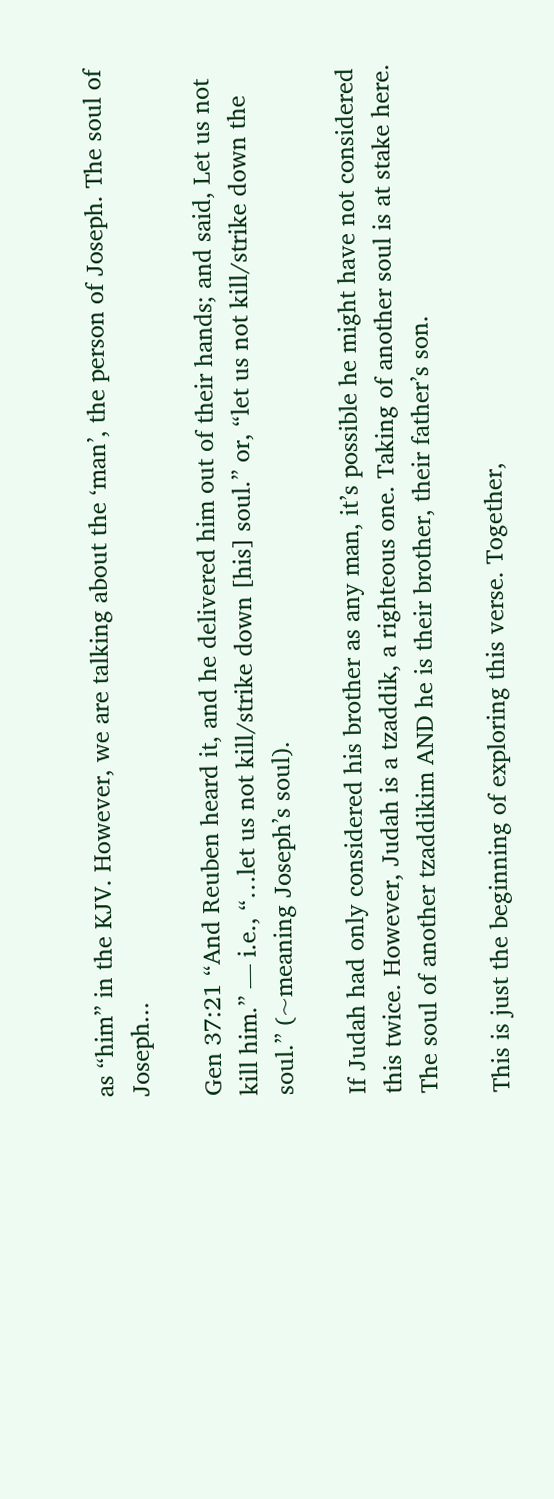as “him” in the KJV. However, we are talking about the ‘man’, the person of Joseph. The soul of Joseph...

Gen 37:21 “And Reuben heard it, and he delivered him out of their hands; and said, Let us not kill him.” — i.e., “…let us not kill/strike down [his] soul.” or, “let us not kill/strike down the soul.” (~meaning Joseph’s soul).

If Judah had only considered his brother as any man, it’s possible he might have not considered this twice. However, Judah is a tzaddik, a righteous one. Taking of another soul is at stake here. The soul of another tzaddikim AND he is their brother, their father’s son.

This is just the beginning of exploring this verse. Together,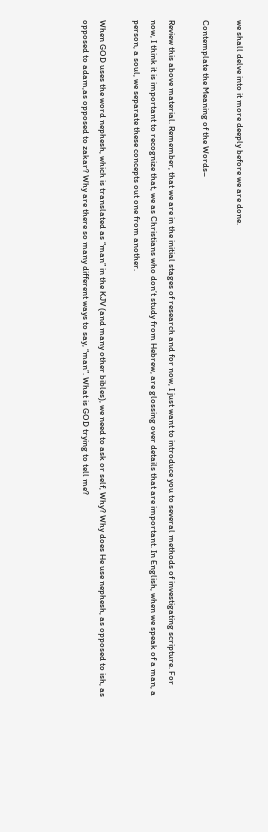we shall delve into it more deeply before we are done.

Contemplate the Meaning of the Words–

Review this above material. Remember, that we are in the initial stages of research and for now, I just want to introduce you to several methods of investigating scripture. For now, I think it is important to recognize that, we as Christians who don’t study from Hebrew, are glossing over details that are important. In English, when we speak of a man, a person, a soul, we separate these concepts out one from another.

When GOD uses the word nephesh, which is translated as “man” in the KJV (and many other bibles), we need to ask or self, Why? Why does He use nephesh, as opposed to ish, as opposed to adam,as opposed to zakar? Why are there so many different ways to say, “man”. What is GOD trying to tell me?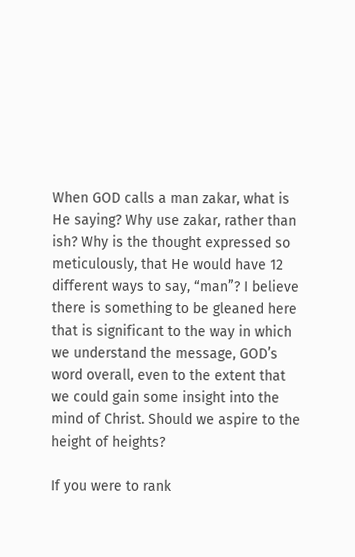When GOD calls a man zakar, what is He saying? Why use zakar, rather than ish? Why is the thought expressed so meticulously, that He would have 12 different ways to say, “man”? I believe there is something to be gleaned here that is significant to the way in which we understand the message, GOD’s word overall, even to the extent that we could gain some insight into the mind of Christ. Should we aspire to the height of heights?

If you were to rank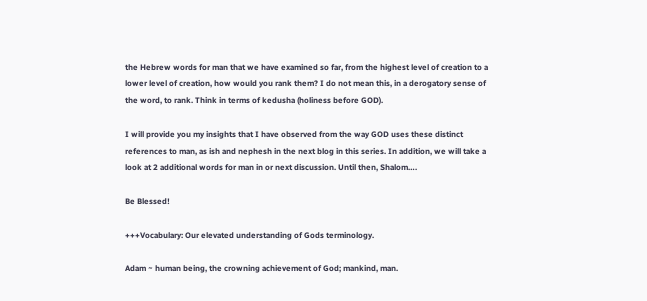the Hebrew words for man that we have examined so far, from the highest level of creation to a lower level of creation, how would you rank them? I do not mean this, in a derogatory sense of the word, to rank. Think in terms of kedusha (holiness before GOD).

I will provide you my insights that I have observed from the way GOD uses these distinct references to man, as ish and nephesh in the next blog in this series. In addition, we will take a look at 2 additional words for man in or next discussion. Until then, Shalom….

Be Blessed!

+++Vocabulary: Our elevated understanding of Gods terminology.

Adam ~ human being, the crowning achievement of God; mankind, man.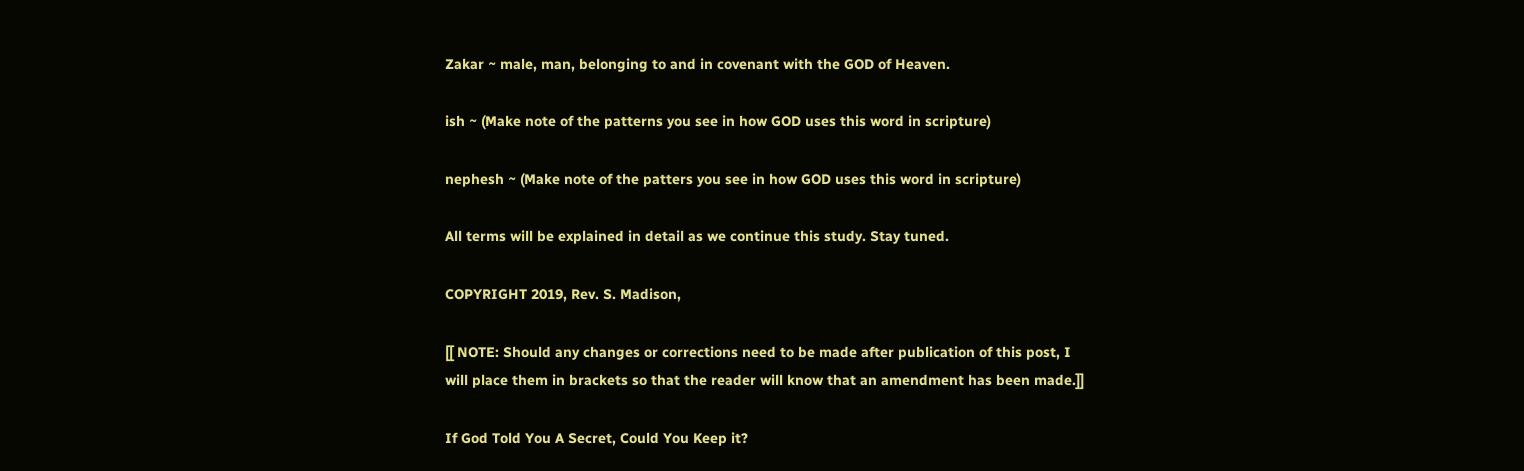Zakar ~ male, man, belonging to and in covenant with the GOD of Heaven.

ish ~ (Make note of the patterns you see in how GOD uses this word in scripture)

nephesh ~ (Make note of the patters you see in how GOD uses this word in scripture)

All terms will be explained in detail as we continue this study. Stay tuned.

COPYRIGHT 2019, Rev. S. Madison,

[[ NOTE: Should any changes or corrections need to be made after publication of this post, I will place them in brackets so that the reader will know that an amendment has been made.]]

If God Told You A Secret, Could You Keep it?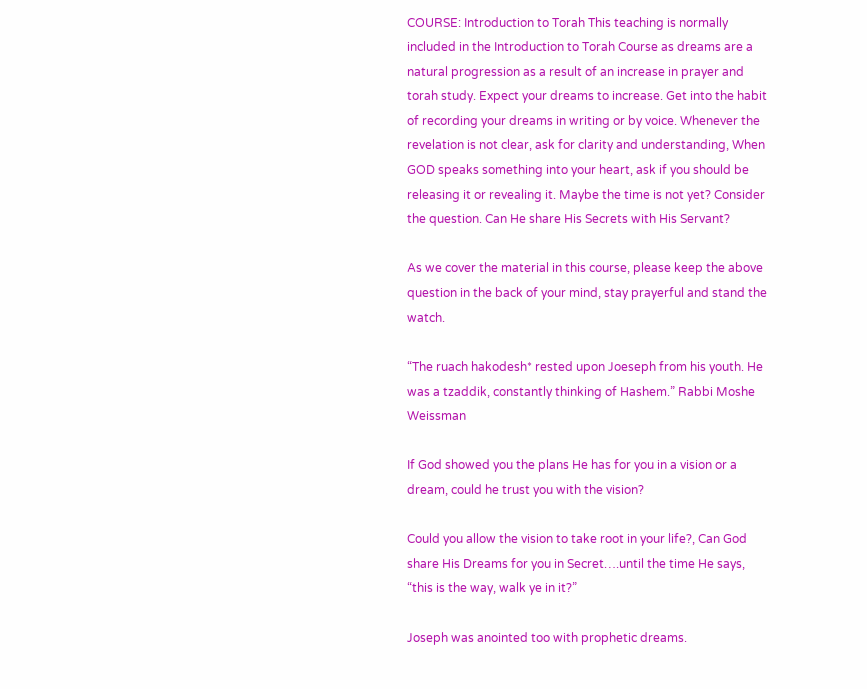COURSE: Introduction to Torah This teaching is normally included in the Introduction to Torah Course as dreams are a natural progression as a result of an increase in prayer and torah study. Expect your dreams to increase. Get into the habit of recording your dreams in writing or by voice. Whenever the revelation is not clear, ask for clarity and understanding, When GOD speaks something into your heart, ask if you should be releasing it or revealing it. Maybe the time is not yet? Consider the question. Can He share His Secrets with His Servant?

As we cover the material in this course, please keep the above question in the back of your mind, stay prayerful and stand the watch.

“The ruach hakodesh* rested upon Joeseph from his youth. He was a tzaddik, constantly thinking of Hashem.” Rabbi Moshe Weissman

If God showed you the plans He has for you in a vision or a dream, could he trust you with the vision?

Could you allow the vision to take root in your life?, Can God share His Dreams for you in Secret….until the time He says, “this is the way, walk ye in it?”

Joseph was anointed too with prophetic dreams.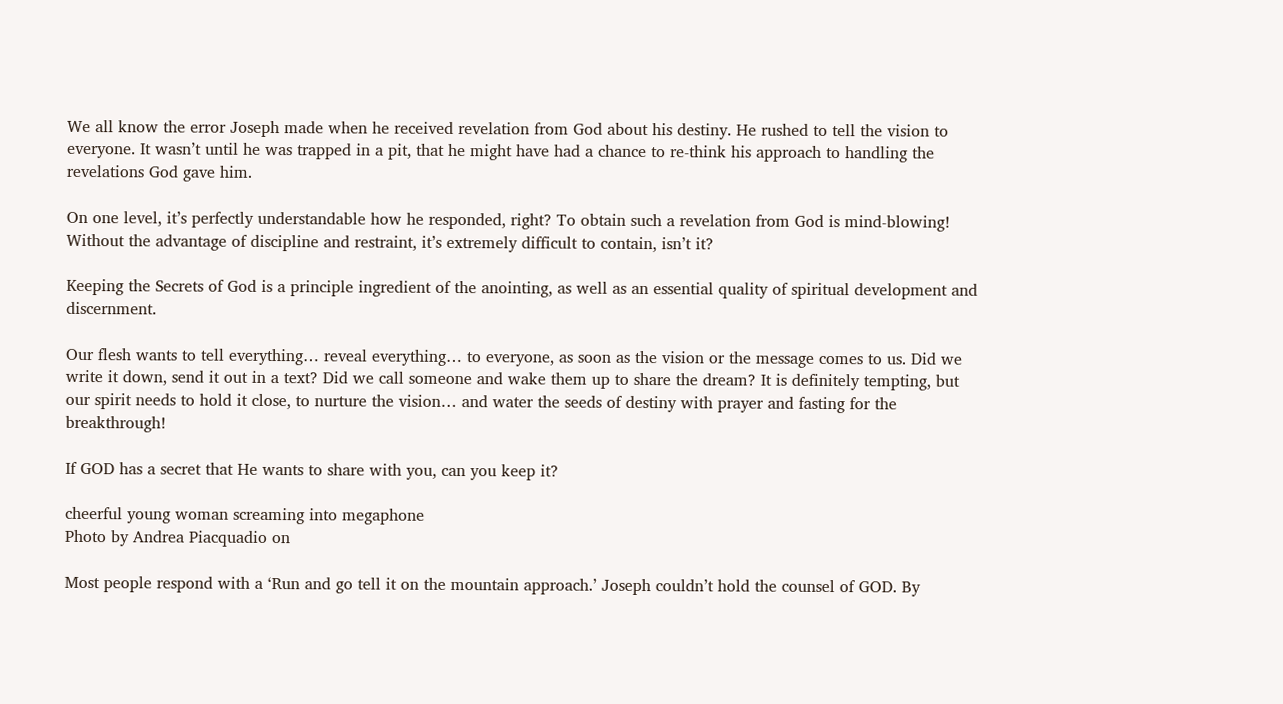We all know the error Joseph made when he received revelation from God about his destiny. He rushed to tell the vision to everyone. It wasn’t until he was trapped in a pit, that he might have had a chance to re-think his approach to handling the revelations God gave him.

On one level, it’s perfectly understandable how he responded, right? To obtain such a revelation from God is mind-blowing! Without the advantage of discipline and restraint, it’s extremely difficult to contain, isn’t it?

Keeping the Secrets of God is a principle ingredient of the anointing, as well as an essential quality of spiritual development and discernment.

Our flesh wants to tell everything… reveal everything… to everyone, as soon as the vision or the message comes to us. Did we write it down, send it out in a text? Did we call someone and wake them up to share the dream? It is definitely tempting, but our spirit needs to hold it close, to nurture the vision… and water the seeds of destiny with prayer and fasting for the breakthrough!

If GOD has a secret that He wants to share with you, can you keep it?

cheerful young woman screaming into megaphone
Photo by Andrea Piacquadio on

Most people respond with a ‘Run and go tell it on the mountain approach.’ Joseph couldn’t hold the counsel of GOD. By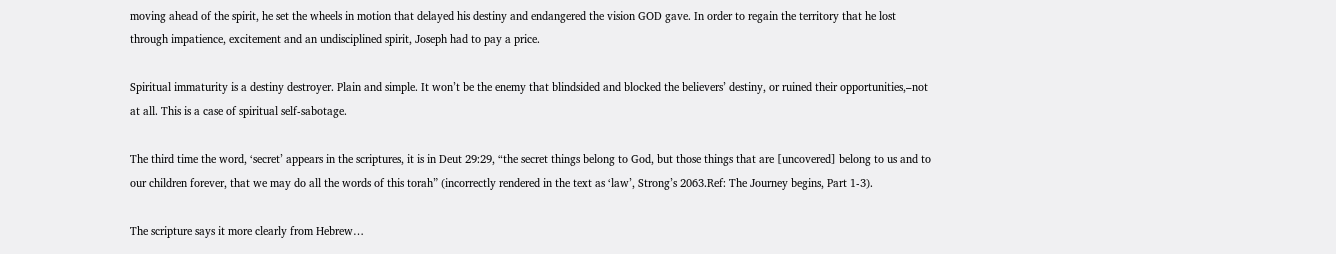moving ahead of the spirit, he set the wheels in motion that delayed his destiny and endangered the vision GOD gave. In order to regain the territory that he lost through impatience, excitement and an undisciplined spirit, Joseph had to pay a price.

Spiritual immaturity is a destiny destroyer. Plain and simple. It won’t be the enemy that blindsided and blocked the believers’ destiny, or ruined their opportunities,–not at all. This is a case of spiritual self-sabotage.

The third time the word, ‘secret’ appears in the scriptures, it is in Deut 29:29, “the secret things belong to God, but those things that are [uncovered] belong to us and to our children forever, that we may do all the words of this torah” (incorrectly rendered in the text as ‘law’, Strong’s 2063.Ref: The Journey begins, Part 1-3).

The scripture says it more clearly from Hebrew…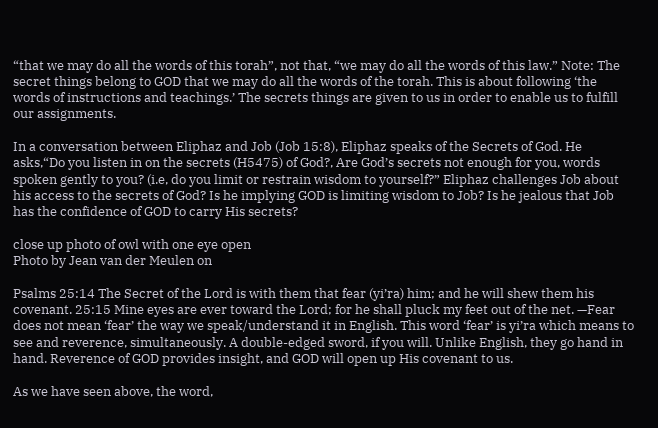“that we may do all the words of this torah”, not that, “we may do all the words of this law.” Note: The secret things belong to GOD that we may do all the words of the torah. This is about following ‘the words of instructions and teachings.’ The secrets things are given to us in order to enable us to fulfill our assignments.

In a conversation between Eliphaz and Job (Job 15:8), Eliphaz speaks of the Secrets of God. He asks,“Do you listen in on the secrets (H5475) of God?, Are God’s secrets not enough for you, words spoken gently to you? (i.e, do you limit or restrain wisdom to yourself?” Eliphaz challenges Job about his access to the secrets of God? Is he implying GOD is limiting wisdom to Job? Is he jealous that Job has the confidence of GOD to carry His secrets?

close up photo of owl with one eye open
Photo by Jean van der Meulen on

Psalms 25:14 The Secret of the Lord is with them that fear (yi’ra) him; and he will shew them his covenant. 25:15 Mine eyes are ever toward the Lord; for he shall pluck my feet out of the net. —Fear does not mean ‘fear’ the way we speak/understand it in English. This word ‘fear’ is yi’ra which means to see and reverence, simultaneously. A double-edged sword, if you will. Unlike English, they go hand in hand. Reverence of GOD provides insight, and GOD will open up His covenant to us.

As we have seen above, the word,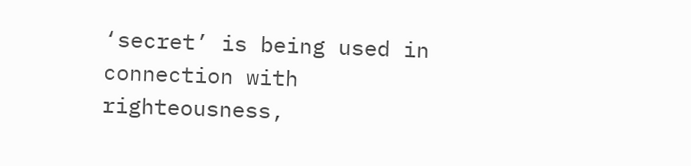‘secret’ is being used in connection with righteousness,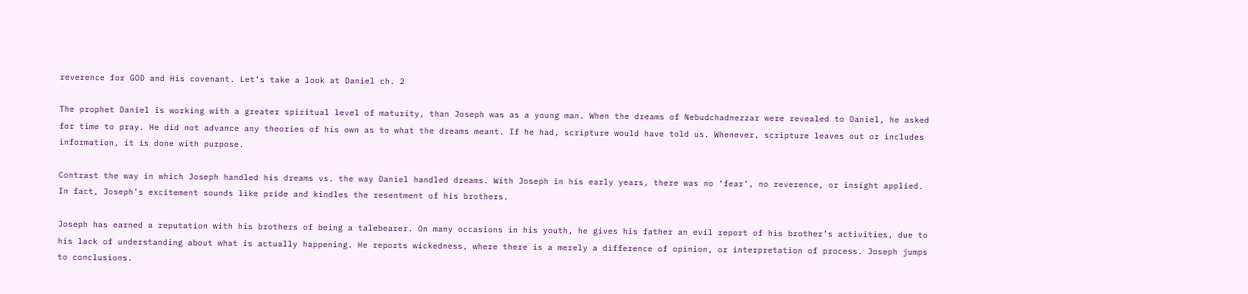reverence for GOD and His covenant. Let’s take a look at Daniel ch. 2

The prophet Daniel is working with a greater spiritual level of maturity, than Joseph was as a young man. When the dreams of Nebudchadnezzar were revealed to Daniel, he asked for time to pray. He did not advance any theories of his own as to what the dreams meant. If he had, scripture would have told us. Whenever, scripture leaves out or includes information, it is done with purpose.

Contrast the way in which Joseph handled his dreams vs. the way Daniel handled dreams. With Joseph in his early years, there was no ‘fear’, no reverence, or insight applied. In fact, Joseph’s excitement sounds like pride and kindles the resentment of his brothers.

Joseph has earned a reputation with his brothers of being a talebearer. On many occasions in his youth, he gives his father an evil report of his brother’s activities, due to his lack of understanding about what is actually happening. He reports wickedness, where there is a merely a difference of opinion, or interpretation of process. Joseph jumps to conclusions.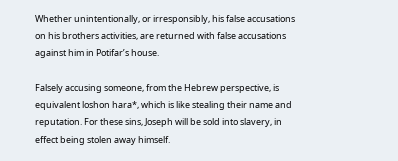Whether unintentionally, or irresponsibly, his false accusations on his brothers activities, are returned with false accusations against him in Potifar’s house.

Falsely accusing someone, from the Hebrew perspective, is equivalent loshon hara*, which is like stealing their name and reputation. For these sins, Joseph will be sold into slavery, in effect being stolen away himself.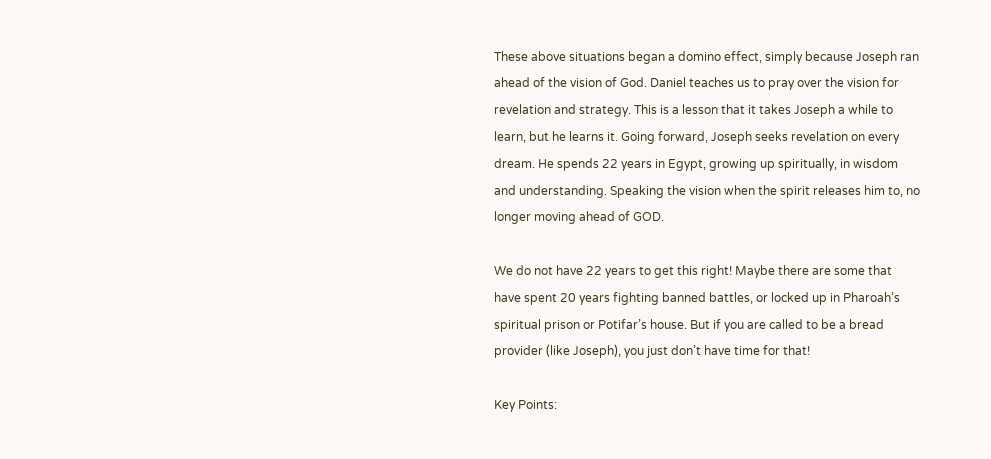These above situations began a domino effect, simply because Joseph ran ahead of the vision of God. Daniel teaches us to pray over the vision for revelation and strategy. This is a lesson that it takes Joseph a while to learn, but he learns it. Going forward, Joseph seeks revelation on every dream. He spends 22 years in Egypt, growing up spiritually, in wisdom and understanding. Speaking the vision when the spirit releases him to, no longer moving ahead of GOD.

We do not have 22 years to get this right! Maybe there are some that have spent 20 years fighting banned battles, or locked up in Pharoah’s spiritual prison or Potifar’s house. But if you are called to be a bread provider (like Joseph), you just don’t have time for that!

Key Points: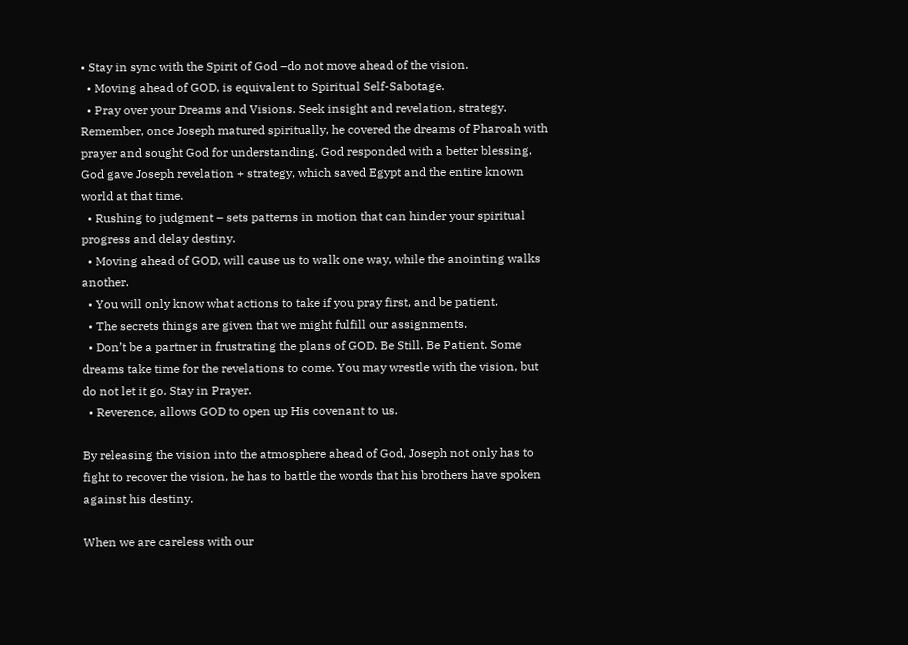• Stay in sync with the Spirit of God –do not move ahead of the vision.
  • Moving ahead of GOD, is equivalent to Spiritual Self-Sabotage.
  • Pray over your Dreams and Visions. Seek insight and revelation, strategy. Remember, once Joseph matured spiritually, he covered the dreams of Pharoah with prayer and sought God for understanding. God responded with a better blessing. God gave Joseph revelation + strategy, which saved Egypt and the entire known world at that time.
  • Rushing to judgment – sets patterns in motion that can hinder your spiritual progress and delay destiny.
  • Moving ahead of GOD, will cause us to walk one way, while the anointing walks another.
  • You will only know what actions to take if you pray first, and be patient.
  • The secrets things are given that we might fulfill our assignments.
  • Don’t be a partner in frustrating the plans of GOD. Be Still. Be Patient. Some dreams take time for the revelations to come. You may wrestle with the vision, but do not let it go. Stay in Prayer.
  • Reverence, allows GOD to open up His covenant to us.

By releasing the vision into the atmosphere ahead of God, Joseph not only has to fight to recover the vision, he has to battle the words that his brothers have spoken against his destiny.

When we are careless with our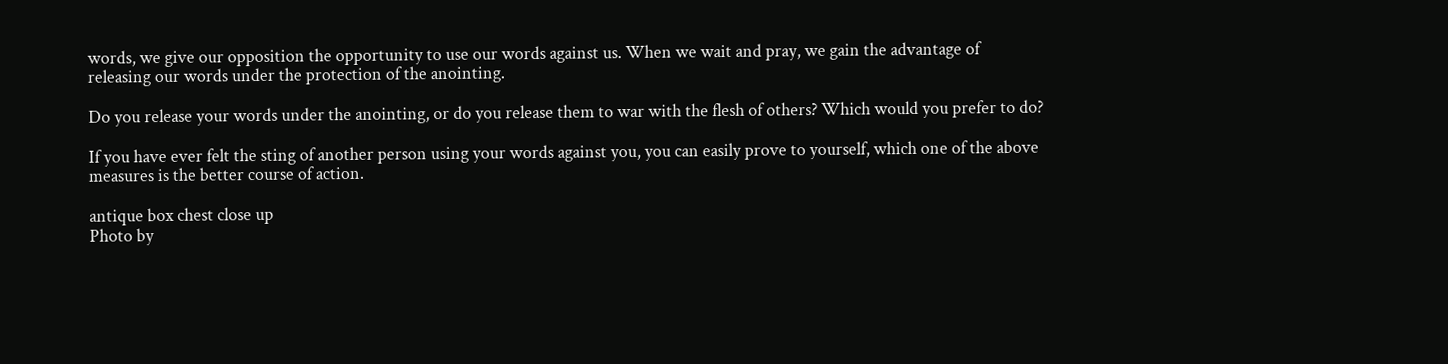words, we give our opposition the opportunity to use our words against us. When we wait and pray, we gain the advantage of releasing our words under the protection of the anointing.

Do you release your words under the anointing, or do you release them to war with the flesh of others? Which would you prefer to do?

If you have ever felt the sting of another person using your words against you, you can easily prove to yourself, which one of the above measures is the better course of action.

antique box chest close up
Photo by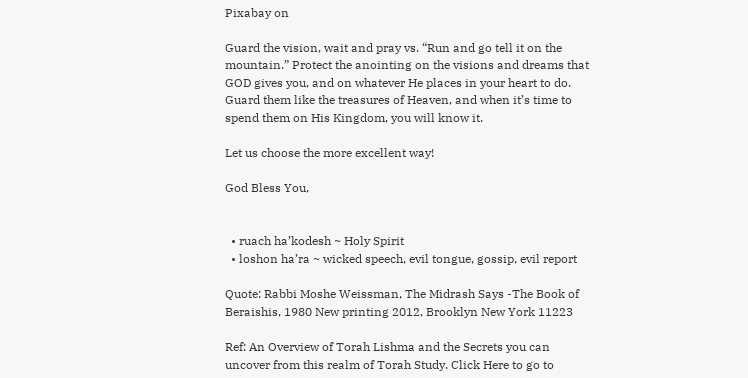Pixabay on

Guard the vision, wait and pray vs. “Run and go tell it on the mountain.” Protect the anointing on the visions and dreams that GOD gives you, and on whatever He places in your heart to do. Guard them like the treasures of Heaven, and when it’s time to spend them on His Kingdom, you will know it.

Let us choose the more excellent way!

God Bless You,


  • ruach ha’kodesh ~ Holy Spirit
  • loshon ha’ra ~ wicked speech, evil tongue, gossip, evil report

Quote: Rabbi Moshe Weissman, The Midrash Says -The Book of Beraishis, 1980 New printing 2012, Brooklyn New York 11223

Ref: An Overview of Torah Lishma and the Secrets you can uncover from this realm of Torah Study. Click Here to go to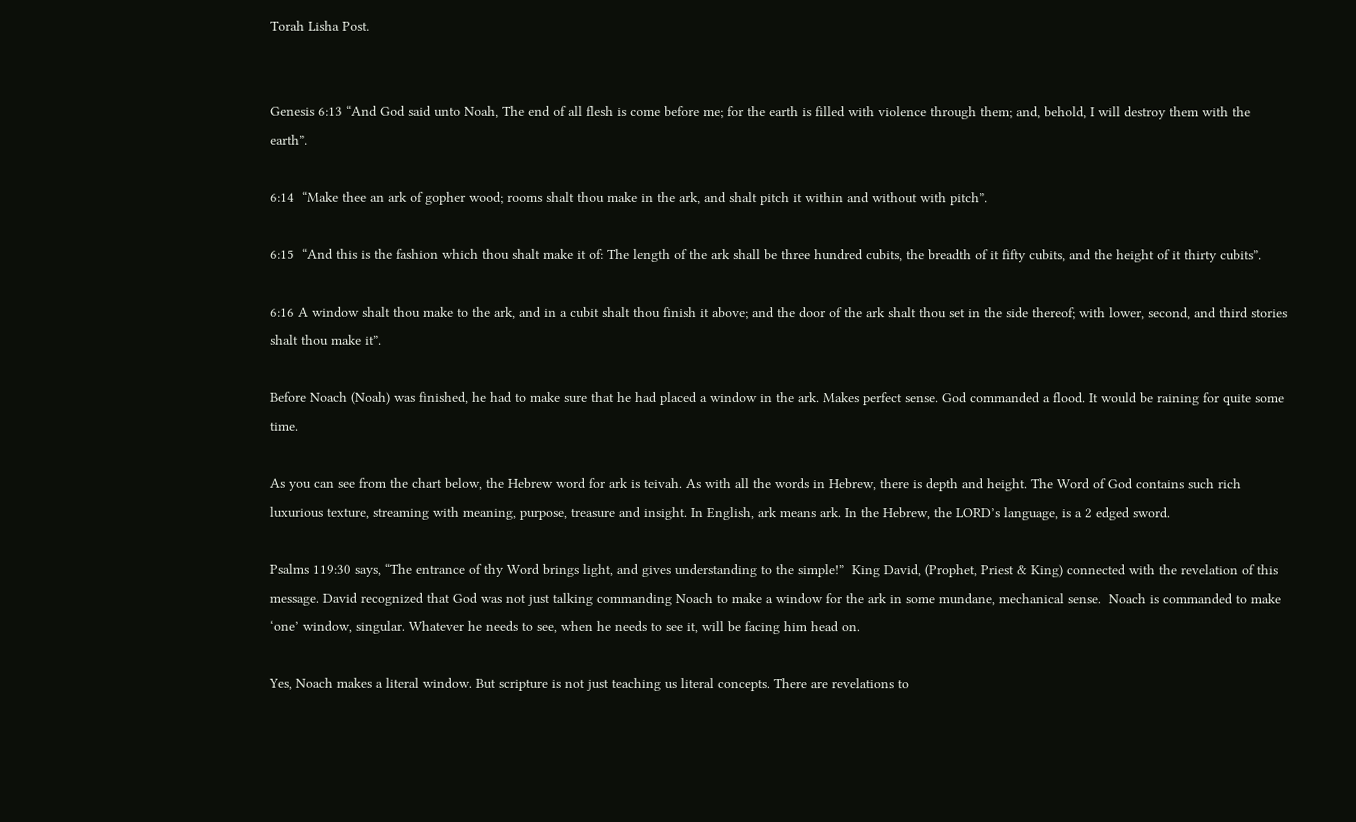Torah Lisha Post.


Genesis 6:13 “And God said unto Noah, The end of all flesh is come before me; for the earth is filled with violence through them; and, behold, I will destroy them with the earth”.

6:14  “Make thee an ark of gopher wood; rooms shalt thou make in the ark, and shalt pitch it within and without with pitch”.

6:15  “And this is the fashion which thou shalt make it of: The length of the ark shall be three hundred cubits, the breadth of it fifty cubits, and the height of it thirty cubits”.

6:16 A window shalt thou make to the ark, and in a cubit shalt thou finish it above; and the door of the ark shalt thou set in the side thereof; with lower, second, and third stories shalt thou make it”.

Before Noach (Noah) was finished, he had to make sure that he had placed a window in the ark. Makes perfect sense. God commanded a flood. It would be raining for quite some time.

As you can see from the chart below, the Hebrew word for ark is teivah. As with all the words in Hebrew, there is depth and height. The Word of God contains such rich luxurious texture, streaming with meaning, purpose, treasure and insight. In English, ark means ark. In the Hebrew, the LORD’s language, is a 2 edged sword.

Psalms 119:30 says, “The entrance of thy Word brings light, and gives understanding to the simple!”  King David, (Prophet, Priest & King) connected with the revelation of this message. David recognized that God was not just talking commanding Noach to make a window for the ark in some mundane, mechanical sense.  Noach is commanded to make ‘one’ window, singular. Whatever he needs to see, when he needs to see it, will be facing him head on.

Yes, Noach makes a literal window. But scripture is not just teaching us literal concepts. There are revelations to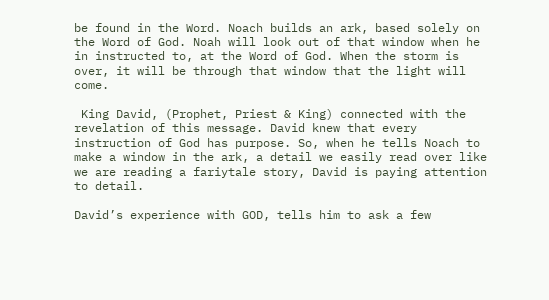be found in the Word. Noach builds an ark, based solely on the Word of God. Noah will look out of that window when he in instructed to, at the Word of God. When the storm is over, it will be through that window that the light will come.

 King David, (Prophet, Priest & King) connected with the revelation of this message. David knew that every instruction of God has purpose. So, when he tells Noach to make a window in the ark, a detail we easily read over like we are reading a fariytale story, David is paying attention to detail.

David’s experience with GOD, tells him to ask a few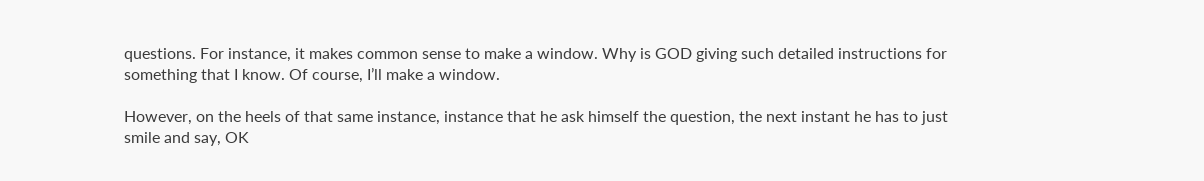questions. For instance, it makes common sense to make a window. Why is GOD giving such detailed instructions for something that I know. Of course, I’ll make a window.

However, on the heels of that same instance, instance that he ask himself the question, the next instant he has to just smile and say, OK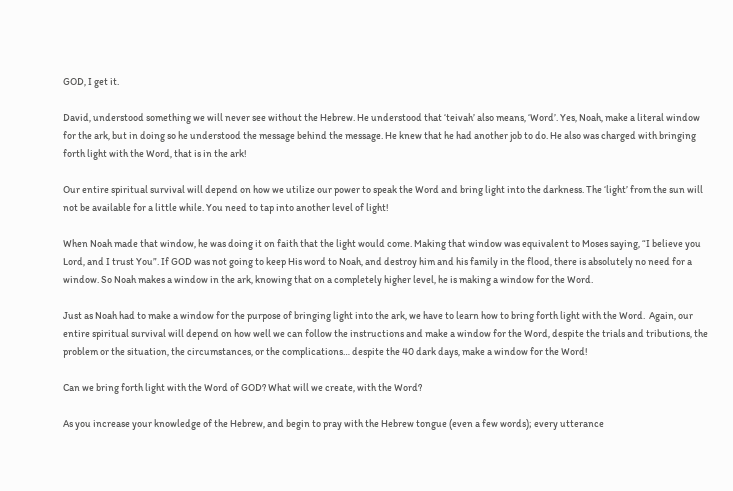GOD, I get it.

David, understood something we will never see without the Hebrew. He understood that ‘teivah’ also means, ‘Word’. Yes, Noah, make a literal window for the ark, but in doing so he understood the message behind the message. He knew that he had another job to do. He also was charged with bringing forth light with the Word, that is in the ark!

Our entire spiritual survival will depend on how we utilize our power to speak the Word and bring light into the darkness. The ‘light’ from the sun will not be available for a little while. You need to tap into another level of light!

When Noah made that window, he was doing it on faith that the light would come. Making that window was equivalent to Moses saying, “I believe you Lord, and I trust You”. If GOD was not going to keep His word to Noah, and destroy him and his family in the flood, there is absolutely no need for a window. So Noah makes a window in the ark, knowing that on a completely higher level, he is making a window for the Word.

Just as Noah had to make a window for the purpose of bringing light into the ark, we have to learn how to bring forth light with the Word.  Again, our entire spiritual survival will depend on how well we can follow the instructions and make a window for the Word, despite the trials and tributions, the problem or the situation, the circumstances, or the complications… despite the 40 dark days, make a window for the Word!

Can we bring forth light with the Word of GOD? What will we create, with the Word?

As you increase your knowledge of the Hebrew, and begin to pray with the Hebrew tongue (even a few words); every utterance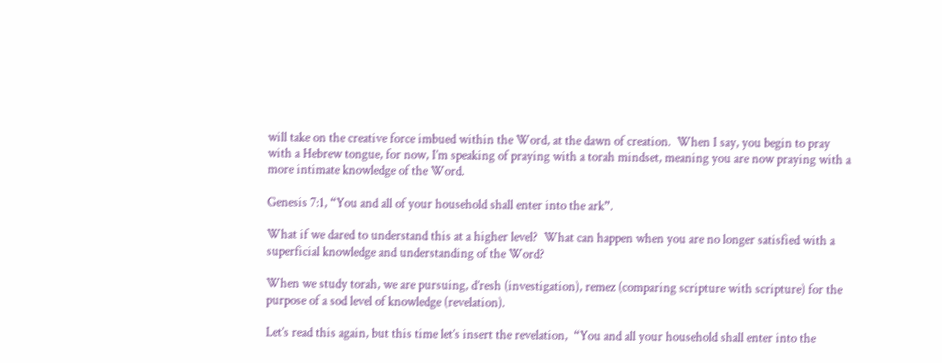will take on the creative force imbued within the Word, at the dawn of creation.  When I say, you begin to pray with a Hebrew tongue, for now, I’m speaking of praying with a torah mindset, meaning you are now praying with a more intimate knowledge of the Word.

Genesis 7:1, “You and all of your household shall enter into the ark”.

What if we dared to understand this at a higher level?  What can happen when you are no longer satisfied with a superficial knowledge and understanding of the Word?

When we study torah, we are pursuing, d’resh (investigation), remez (comparing scripture with scripture) for the purpose of a sod level of knowledge (revelation).

Let’s read this again, but this time let’s insert the revelation,  “You and all your household shall enter into the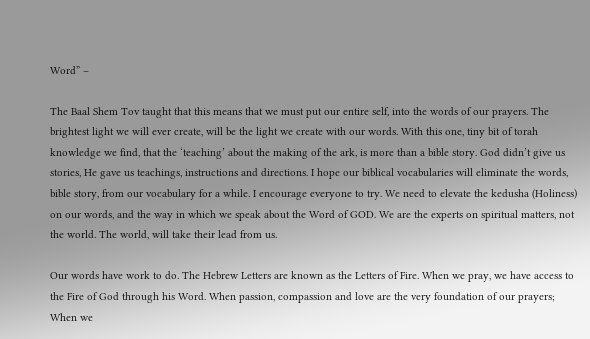Word” –

The Baal Shem Tov taught that this means that we must put our entire self, into the words of our prayers. The brightest light we will ever create, will be the light we create with our words. With this one, tiny bit of torah knowledge we find, that the ‘teaching’ about the making of the ark, is more than a bible story. God didn’t give us stories, He gave us teachings, instructions and directions. I hope our biblical vocabularies will eliminate the words, bible story, from our vocabulary for a while. I encourage everyone to try. We need to elevate the kedusha (Holiness) on our words, and the way in which we speak about the Word of GOD. We are the experts on spiritual matters, not the world. The world, will take their lead from us.

Our words have work to do. The Hebrew Letters are known as the Letters of Fire. When we pray, we have access to the Fire of God through his Word. When passion, compassion and love are the very foundation of our prayers; When we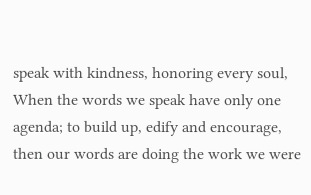speak with kindness, honoring every soul, When the words we speak have only one agenda; to build up, edify and encourage, then our words are doing the work we were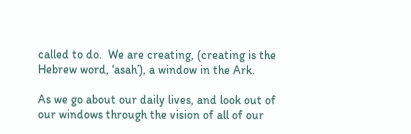called to do.  We are creating, (creating is the Hebrew word, ‘asah’), a window in the Ark.

As we go about our daily lives, and look out of our windows through the vision of all of our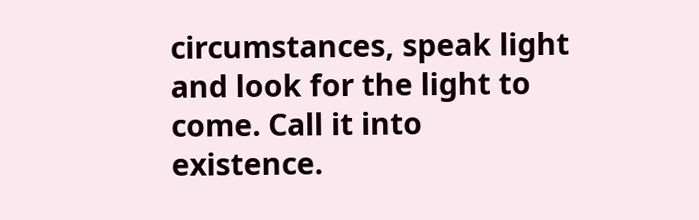circumstances, speak light and look for the light to come. Call it into existence.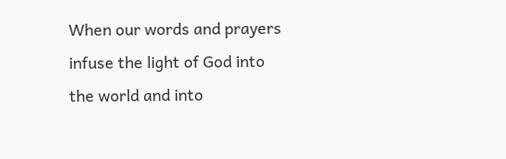When our words and prayers infuse the light of God into the world and into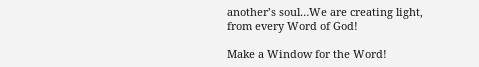another’s soul…We are creating light, from every Word of God!

Make a Window for the Word!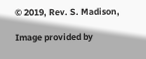© 2019, Rev. S. Madison,

Image provided by